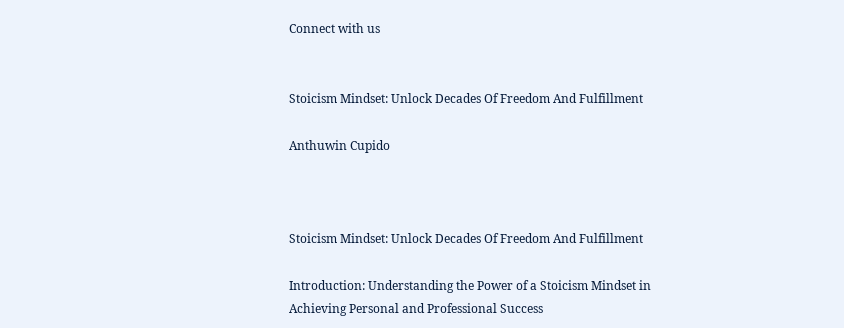Connect with us


Stoicism Mindset: Unlock Decades Of Freedom And Fulfillment

Anthuwin Cupido



Stoicism Mindset: Unlock Decades Of Freedom And Fulfillment

Introduction: Understanding the Power of a Stoicism Mindset in Achieving Personal and Professional Success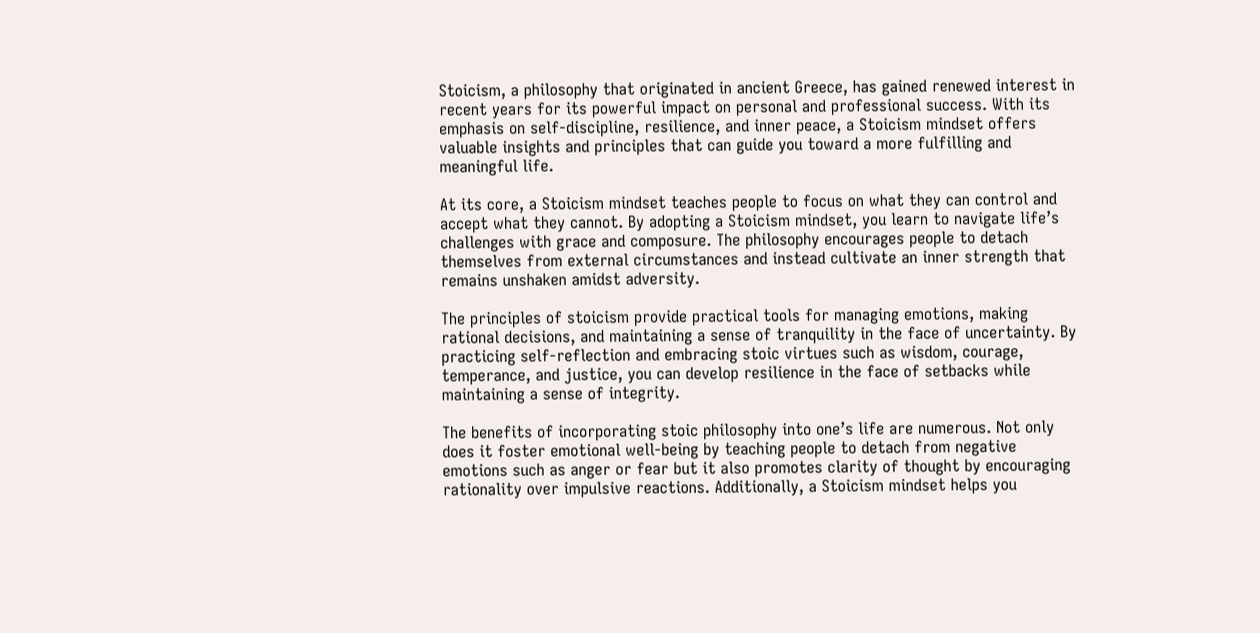Stoicism, a philosophy that originated in ancient Greece, has gained renewed interest in recent years for its powerful impact on personal and professional success. With its emphasis on self-discipline, resilience, and inner peace, a Stoicism mindset offers valuable insights and principles that can guide you toward a more fulfilling and meaningful life.

At its core, a Stoicism mindset teaches people to focus on what they can control and accept what they cannot. By adopting a Stoicism mindset, you learn to navigate life’s challenges with grace and composure. The philosophy encourages people to detach themselves from external circumstances and instead cultivate an inner strength that remains unshaken amidst adversity.

The principles of stoicism provide practical tools for managing emotions, making rational decisions, and maintaining a sense of tranquility in the face of uncertainty. By practicing self-reflection and embracing stoic virtues such as wisdom, courage, temperance, and justice, you can develop resilience in the face of setbacks while maintaining a sense of integrity.

The benefits of incorporating stoic philosophy into one’s life are numerous. Not only does it foster emotional well-being by teaching people to detach from negative emotions such as anger or fear but it also promotes clarity of thought by encouraging rationality over impulsive reactions. Additionally, a Stoicism mindset helps you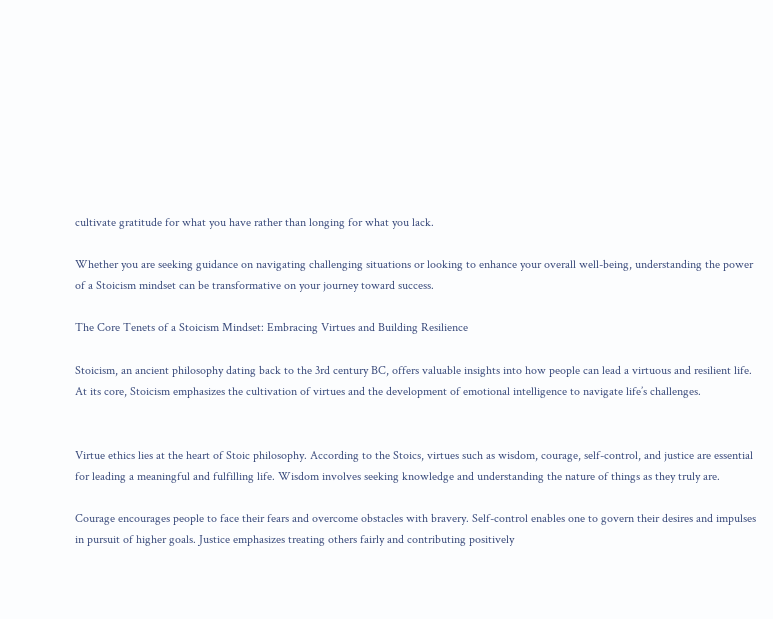cultivate gratitude for what you have rather than longing for what you lack.

Whether you are seeking guidance on navigating challenging situations or looking to enhance your overall well-being, understanding the power of a Stoicism mindset can be transformative on your journey toward success.

The Core Tenets of a Stoicism Mindset: Embracing Virtues and Building Resilience

Stoicism, an ancient philosophy dating back to the 3rd century BC, offers valuable insights into how people can lead a virtuous and resilient life. At its core, Stoicism emphasizes the cultivation of virtues and the development of emotional intelligence to navigate life’s challenges.


Virtue ethics lies at the heart of Stoic philosophy. According to the Stoics, virtues such as wisdom, courage, self-control, and justice are essential for leading a meaningful and fulfilling life. Wisdom involves seeking knowledge and understanding the nature of things as they truly are.

Courage encourages people to face their fears and overcome obstacles with bravery. Self-control enables one to govern their desires and impulses in pursuit of higher goals. Justice emphasizes treating others fairly and contributing positively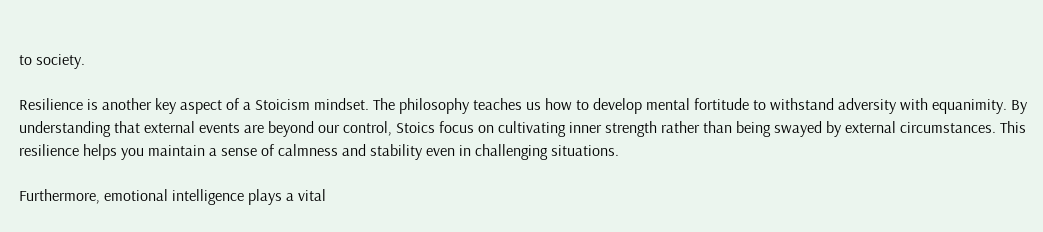to society.

Resilience is another key aspect of a Stoicism mindset. The philosophy teaches us how to develop mental fortitude to withstand adversity with equanimity. By understanding that external events are beyond our control, Stoics focus on cultivating inner strength rather than being swayed by external circumstances. This resilience helps you maintain a sense of calmness and stability even in challenging situations.

Furthermore, emotional intelligence plays a vital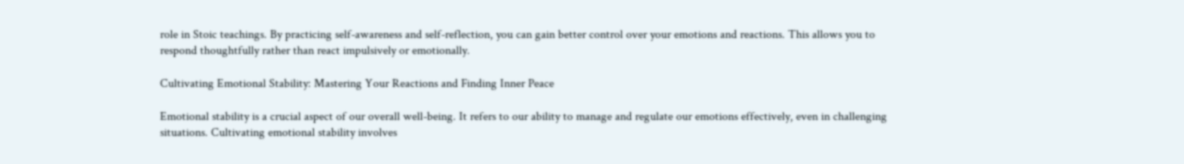role in Stoic teachings. By practicing self-awareness and self-reflection, you can gain better control over your emotions and reactions. This allows you to respond thoughtfully rather than react impulsively or emotionally.

Cultivating Emotional Stability: Mastering Your Reactions and Finding Inner Peace

Emotional stability is a crucial aspect of our overall well-being. It refers to our ability to manage and regulate our emotions effectively, even in challenging situations. Cultivating emotional stability involves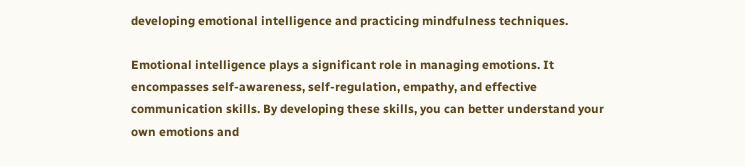developing emotional intelligence and practicing mindfulness techniques.

Emotional intelligence plays a significant role in managing emotions. It encompasses self-awareness, self-regulation, empathy, and effective communication skills. By developing these skills, you can better understand your own emotions and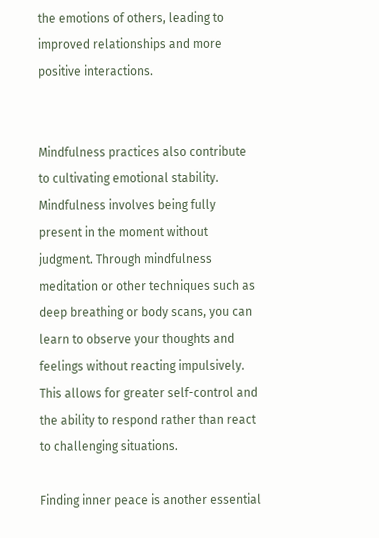the emotions of others, leading to improved relationships and more positive interactions.


Mindfulness practices also contribute to cultivating emotional stability. Mindfulness involves being fully present in the moment without judgment. Through mindfulness meditation or other techniques such as deep breathing or body scans, you can learn to observe your thoughts and feelings without reacting impulsively. This allows for greater self-control and the ability to respond rather than react to challenging situations.

Finding inner peace is another essential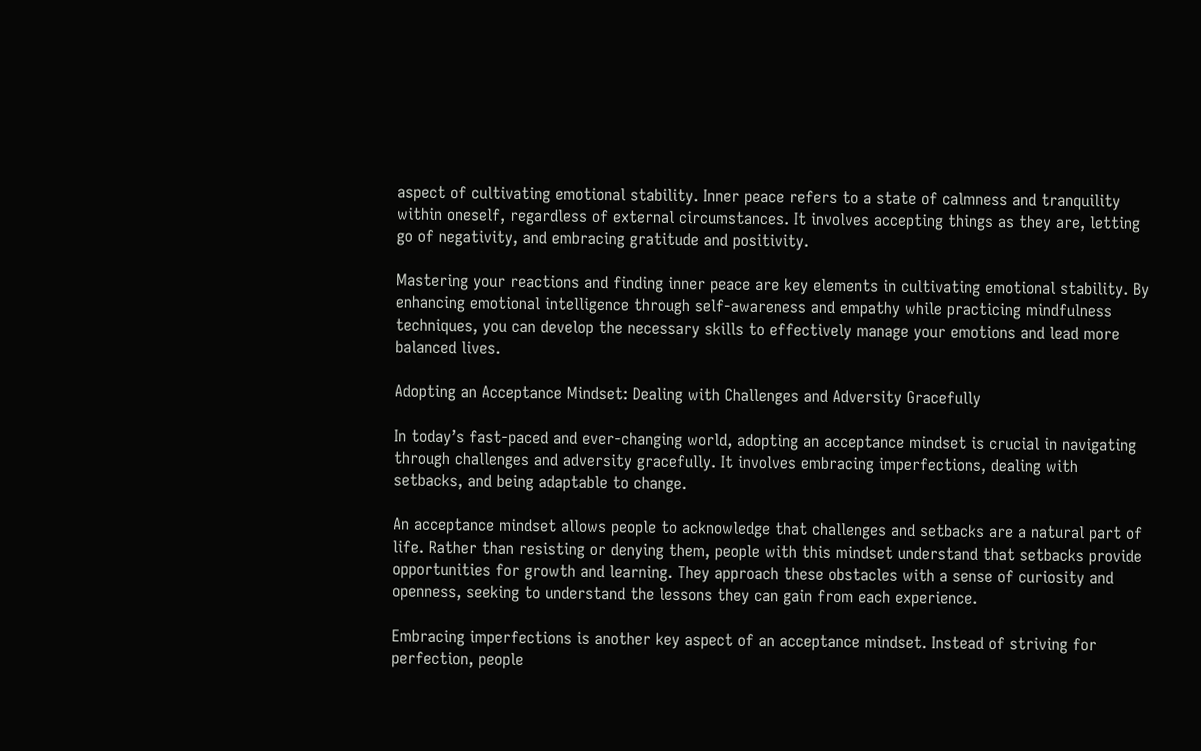aspect of cultivating emotional stability. Inner peace refers to a state of calmness and tranquility within oneself, regardless of external circumstances. It involves accepting things as they are, letting go of negativity, and embracing gratitude and positivity.

Mastering your reactions and finding inner peace are key elements in cultivating emotional stability. By enhancing emotional intelligence through self-awareness and empathy while practicing mindfulness techniques, you can develop the necessary skills to effectively manage your emotions and lead more balanced lives.

Adopting an Acceptance Mindset: Dealing with Challenges and Adversity Gracefully

In today’s fast-paced and ever-changing world, adopting an acceptance mindset is crucial in navigating through challenges and adversity gracefully. It involves embracing imperfections, dealing with setbacks, and being adaptable to change.

An acceptance mindset allows people to acknowledge that challenges and setbacks are a natural part of life. Rather than resisting or denying them, people with this mindset understand that setbacks provide opportunities for growth and learning. They approach these obstacles with a sense of curiosity and openness, seeking to understand the lessons they can gain from each experience.

Embracing imperfections is another key aspect of an acceptance mindset. Instead of striving for perfection, people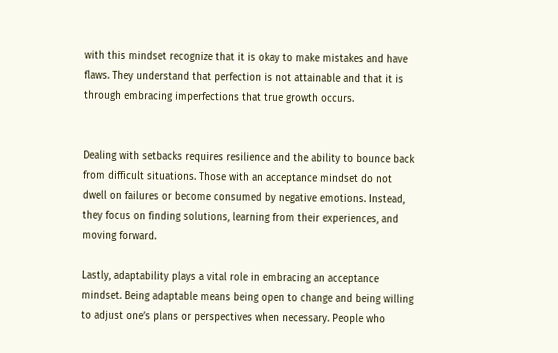with this mindset recognize that it is okay to make mistakes and have flaws. They understand that perfection is not attainable and that it is through embracing imperfections that true growth occurs.


Dealing with setbacks requires resilience and the ability to bounce back from difficult situations. Those with an acceptance mindset do not dwell on failures or become consumed by negative emotions. Instead, they focus on finding solutions, learning from their experiences, and moving forward.

Lastly, adaptability plays a vital role in embracing an acceptance mindset. Being adaptable means being open to change and being willing to adjust one’s plans or perspectives when necessary. People who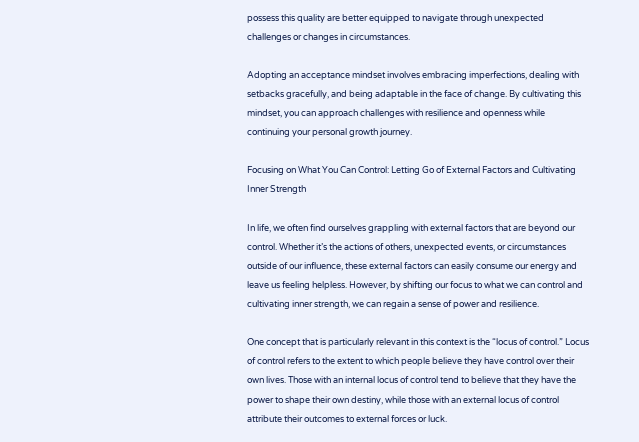possess this quality are better equipped to navigate through unexpected challenges or changes in circumstances.

Adopting an acceptance mindset involves embracing imperfections, dealing with setbacks gracefully, and being adaptable in the face of change. By cultivating this mindset, you can approach challenges with resilience and openness while continuing your personal growth journey.

Focusing on What You Can Control: Letting Go of External Factors and Cultivating Inner Strength

In life, we often find ourselves grappling with external factors that are beyond our control. Whether it’s the actions of others, unexpected events, or circumstances outside of our influence, these external factors can easily consume our energy and leave us feeling helpless. However, by shifting our focus to what we can control and cultivating inner strength, we can regain a sense of power and resilience.

One concept that is particularly relevant in this context is the “locus of control.” Locus of control refers to the extent to which people believe they have control over their own lives. Those with an internal locus of control tend to believe that they have the power to shape their own destiny, while those with an external locus of control attribute their outcomes to external forces or luck.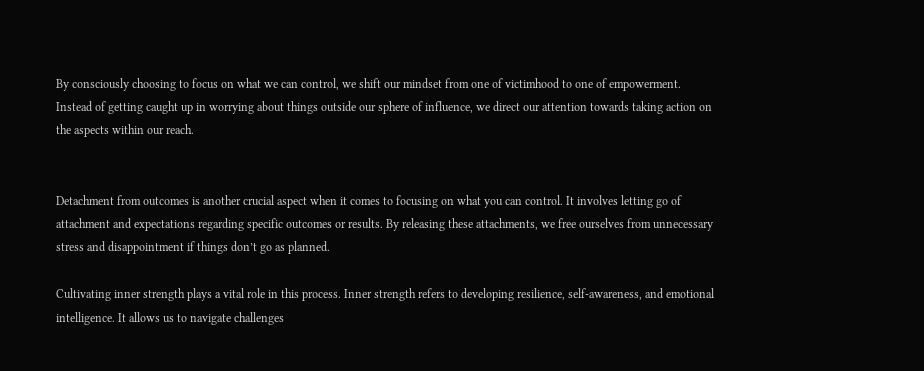By consciously choosing to focus on what we can control, we shift our mindset from one of victimhood to one of empowerment. Instead of getting caught up in worrying about things outside our sphere of influence, we direct our attention towards taking action on the aspects within our reach.


Detachment from outcomes is another crucial aspect when it comes to focusing on what you can control. It involves letting go of attachment and expectations regarding specific outcomes or results. By releasing these attachments, we free ourselves from unnecessary stress and disappointment if things don’t go as planned.

Cultivating inner strength plays a vital role in this process. Inner strength refers to developing resilience, self-awareness, and emotional intelligence. It allows us to navigate challenges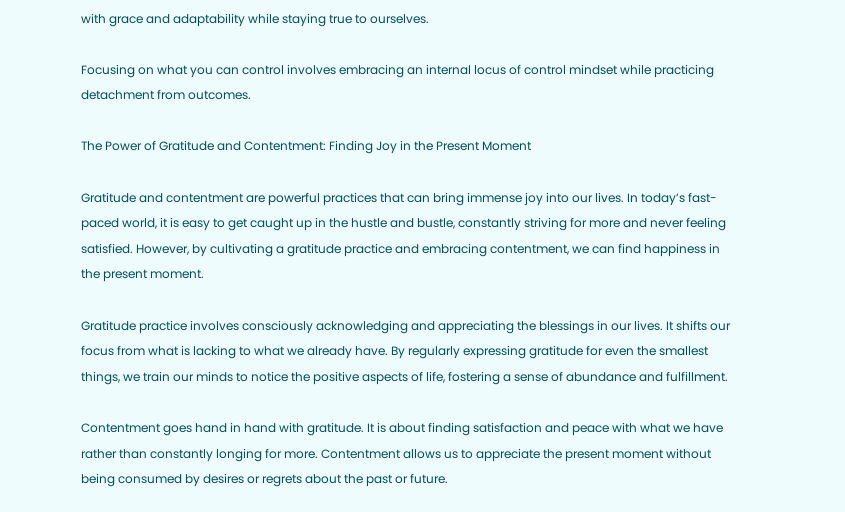with grace and adaptability while staying true to ourselves.

Focusing on what you can control involves embracing an internal locus of control mindset while practicing detachment from outcomes.

The Power of Gratitude and Contentment: Finding Joy in the Present Moment

Gratitude and contentment are powerful practices that can bring immense joy into our lives. In today’s fast-paced world, it is easy to get caught up in the hustle and bustle, constantly striving for more and never feeling satisfied. However, by cultivating a gratitude practice and embracing contentment, we can find happiness in the present moment.

Gratitude practice involves consciously acknowledging and appreciating the blessings in our lives. It shifts our focus from what is lacking to what we already have. By regularly expressing gratitude for even the smallest things, we train our minds to notice the positive aspects of life, fostering a sense of abundance and fulfillment.

Contentment goes hand in hand with gratitude. It is about finding satisfaction and peace with what we have rather than constantly longing for more. Contentment allows us to appreciate the present moment without being consumed by desires or regrets about the past or future.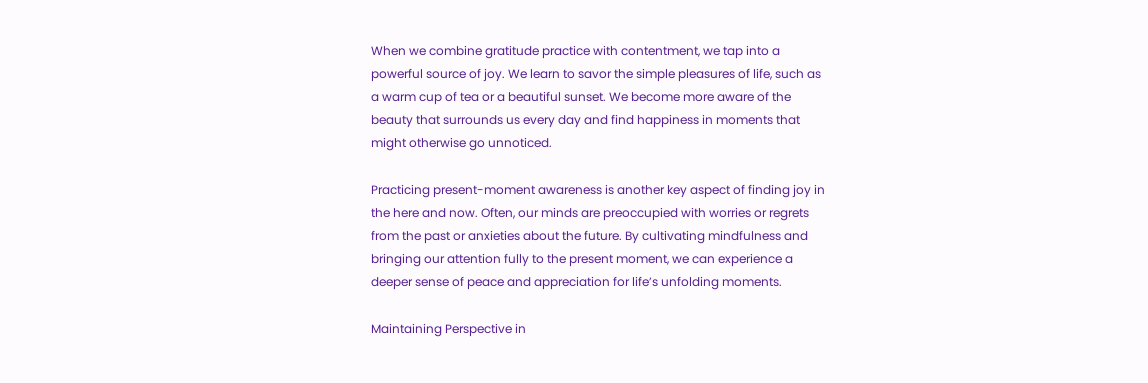When we combine gratitude practice with contentment, we tap into a powerful source of joy. We learn to savor the simple pleasures of life, such as a warm cup of tea or a beautiful sunset. We become more aware of the beauty that surrounds us every day and find happiness in moments that might otherwise go unnoticed.

Practicing present-moment awareness is another key aspect of finding joy in the here and now. Often, our minds are preoccupied with worries or regrets from the past or anxieties about the future. By cultivating mindfulness and bringing our attention fully to the present moment, we can experience a deeper sense of peace and appreciation for life’s unfolding moments.

Maintaining Perspective in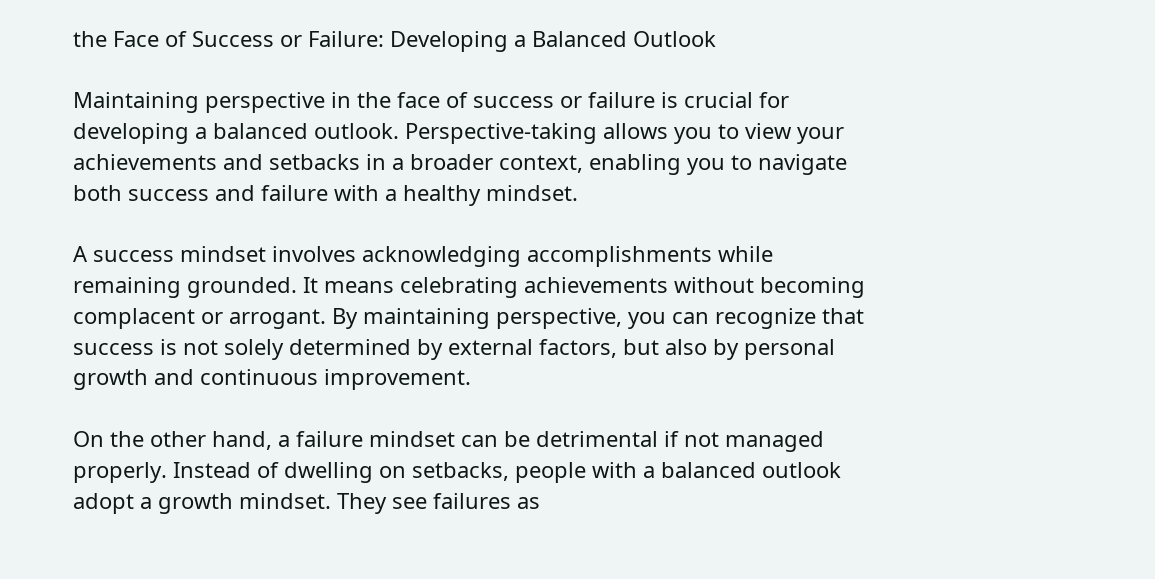the Face of Success or Failure: Developing a Balanced Outlook

Maintaining perspective in the face of success or failure is crucial for developing a balanced outlook. Perspective-taking allows you to view your achievements and setbacks in a broader context, enabling you to navigate both success and failure with a healthy mindset.

A success mindset involves acknowledging accomplishments while remaining grounded. It means celebrating achievements without becoming complacent or arrogant. By maintaining perspective, you can recognize that success is not solely determined by external factors, but also by personal growth and continuous improvement.

On the other hand, a failure mindset can be detrimental if not managed properly. Instead of dwelling on setbacks, people with a balanced outlook adopt a growth mindset. They see failures as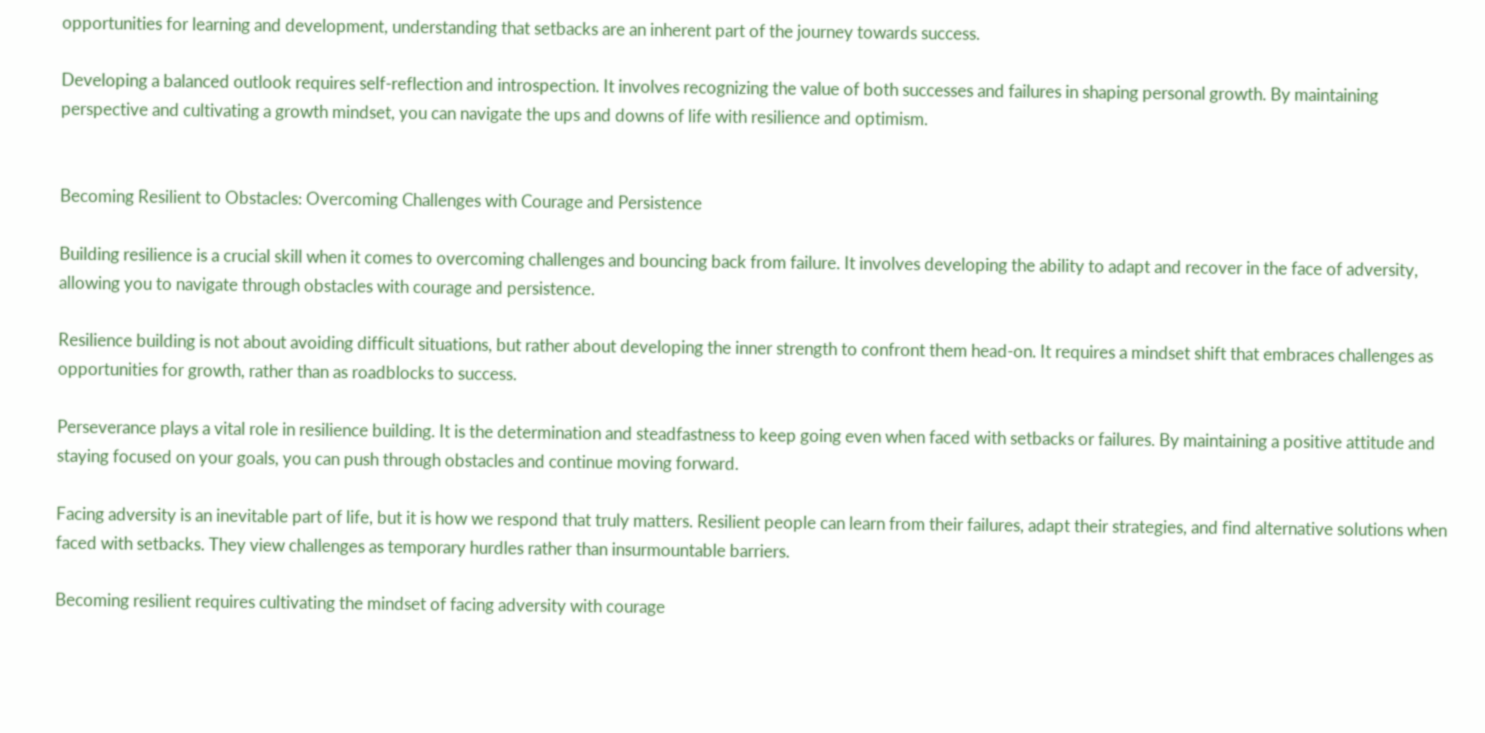opportunities for learning and development, understanding that setbacks are an inherent part of the journey towards success.

Developing a balanced outlook requires self-reflection and introspection. It involves recognizing the value of both successes and failures in shaping personal growth. By maintaining perspective and cultivating a growth mindset, you can navigate the ups and downs of life with resilience and optimism.


Becoming Resilient to Obstacles: Overcoming Challenges with Courage and Persistence

Building resilience is a crucial skill when it comes to overcoming challenges and bouncing back from failure. It involves developing the ability to adapt and recover in the face of adversity, allowing you to navigate through obstacles with courage and persistence.

Resilience building is not about avoiding difficult situations, but rather about developing the inner strength to confront them head-on. It requires a mindset shift that embraces challenges as opportunities for growth, rather than as roadblocks to success.

Perseverance plays a vital role in resilience building. It is the determination and steadfastness to keep going even when faced with setbacks or failures. By maintaining a positive attitude and staying focused on your goals, you can push through obstacles and continue moving forward.

Facing adversity is an inevitable part of life, but it is how we respond that truly matters. Resilient people can learn from their failures, adapt their strategies, and find alternative solutions when faced with setbacks. They view challenges as temporary hurdles rather than insurmountable barriers.

Becoming resilient requires cultivating the mindset of facing adversity with courage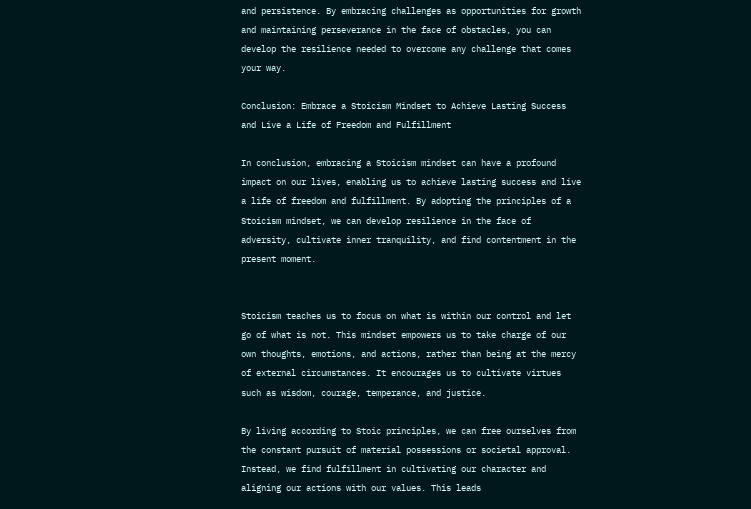and persistence. By embracing challenges as opportunities for growth and maintaining perseverance in the face of obstacles, you can develop the resilience needed to overcome any challenge that comes your way.

Conclusion: Embrace a Stoicism Mindset to Achieve Lasting Success and Live a Life of Freedom and Fulfillment

In conclusion, embracing a Stoicism mindset can have a profound impact on our lives, enabling us to achieve lasting success and live a life of freedom and fulfillment. By adopting the principles of a Stoicism mindset, we can develop resilience in the face of adversity, cultivate inner tranquility, and find contentment in the present moment.


Stoicism teaches us to focus on what is within our control and let go of what is not. This mindset empowers us to take charge of our own thoughts, emotions, and actions, rather than being at the mercy of external circumstances. It encourages us to cultivate virtues such as wisdom, courage, temperance, and justice.

By living according to Stoic principles, we can free ourselves from the constant pursuit of material possessions or societal approval. Instead, we find fulfillment in cultivating our character and aligning our actions with our values. This leads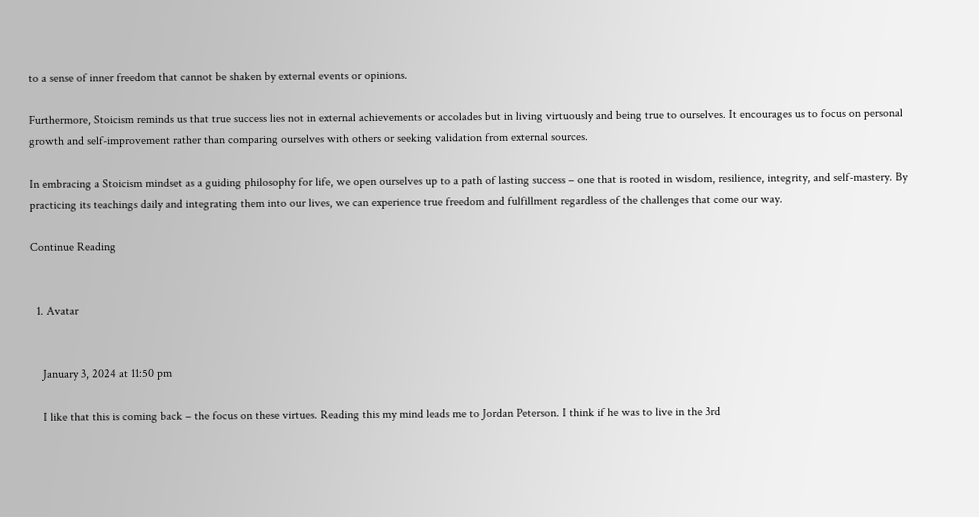to a sense of inner freedom that cannot be shaken by external events or opinions.

Furthermore, Stoicism reminds us that true success lies not in external achievements or accolades but in living virtuously and being true to ourselves. It encourages us to focus on personal growth and self-improvement rather than comparing ourselves with others or seeking validation from external sources.

In embracing a Stoicism mindset as a guiding philosophy for life, we open ourselves up to a path of lasting success – one that is rooted in wisdom, resilience, integrity, and self-mastery. By practicing its teachings daily and integrating them into our lives, we can experience true freedom and fulfillment regardless of the challenges that come our way.

Continue Reading


  1. Avatar


    January 3, 2024 at 11:50 pm

    I like that this is coming back – the focus on these virtues. Reading this my mind leads me to Jordan Peterson. I think if he was to live in the 3rd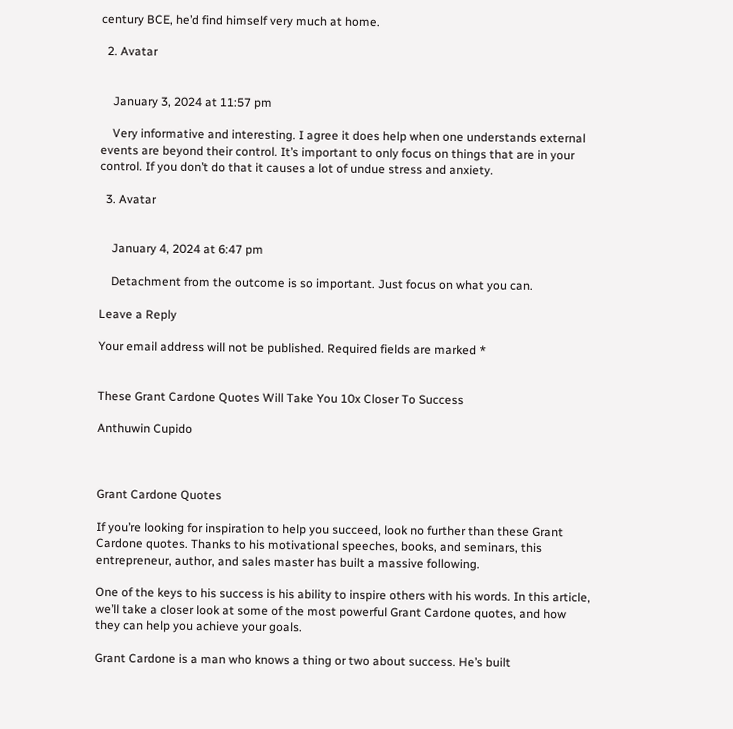century BCE, he’d find himself very much at home.

  2. Avatar


    January 3, 2024 at 11:57 pm

    Very informative and interesting. I agree it does help when one understands external events are beyond their control. It’s important to only focus on things that are in your control. If you don’t do that it causes a lot of undue stress and anxiety.

  3. Avatar


    January 4, 2024 at 6:47 pm

    Detachment from the outcome is so important. Just focus on what you can.

Leave a Reply

Your email address will not be published. Required fields are marked *


These Grant Cardone Quotes Will Take You 10x Closer To Success

Anthuwin Cupido



Grant Cardone Quotes

If you’re looking for inspiration to help you succeed, look no further than these Grant Cardone quotes. Thanks to his motivational speeches, books, and seminars, this entrepreneur, author, and sales master has built a massive following.

One of the keys to his success is his ability to inspire others with his words. In this article, we’ll take a closer look at some of the most powerful Grant Cardone quotes, and how they can help you achieve your goals.

Grant Cardone is a man who knows a thing or two about success. He’s built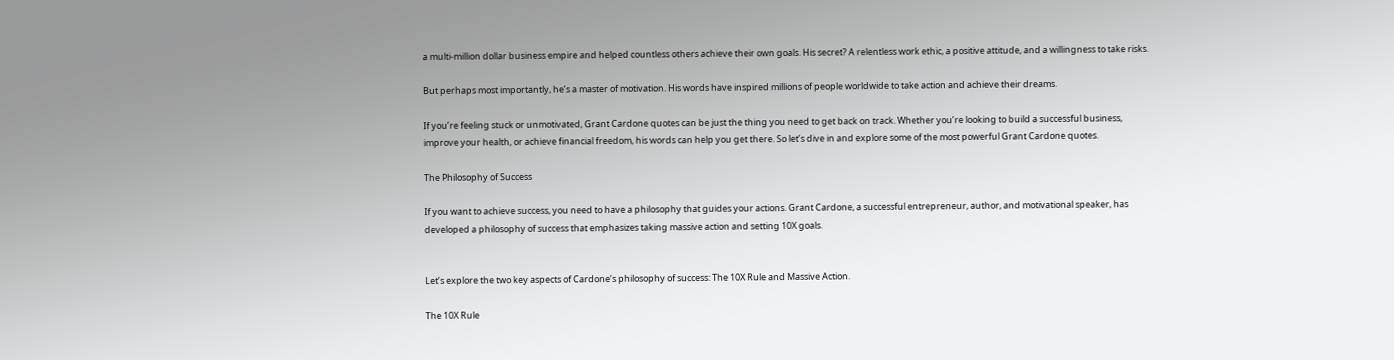a multi-million dollar business empire and helped countless others achieve their own goals. His secret? A relentless work ethic, a positive attitude, and a willingness to take risks.

But perhaps most importantly, he’s a master of motivation. His words have inspired millions of people worldwide to take action and achieve their dreams.

If you’re feeling stuck or unmotivated, Grant Cardone quotes can be just the thing you need to get back on track. Whether you’re looking to build a successful business, improve your health, or achieve financial freedom, his words can help you get there. So let’s dive in and explore some of the most powerful Grant Cardone quotes.

The Philosophy of Success

If you want to achieve success, you need to have a philosophy that guides your actions. Grant Cardone, a successful entrepreneur, author, and motivational speaker, has developed a philosophy of success that emphasizes taking massive action and setting 10X goals.


Let’s explore the two key aspects of Cardone’s philosophy of success: The 10X Rule and Massive Action.

The 10X Rule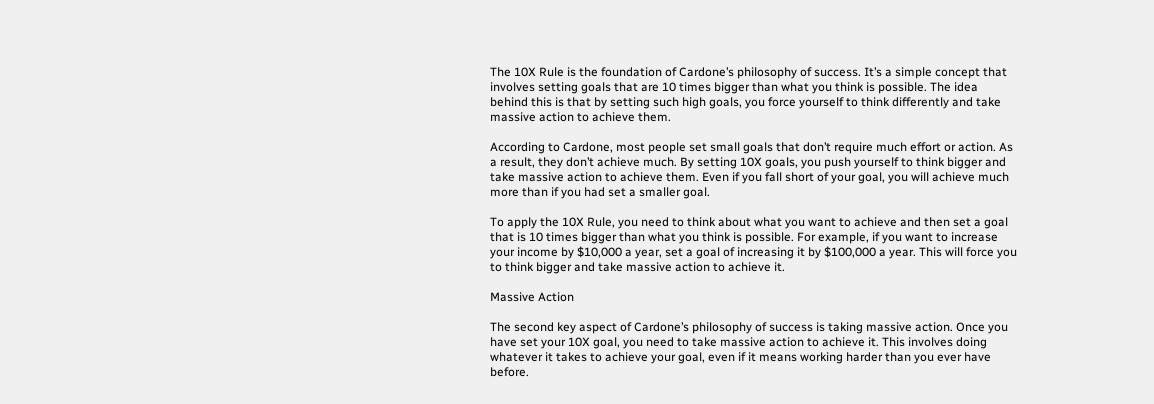The 10X Rule is the foundation of Cardone’s philosophy of success. It’s a simple concept that involves setting goals that are 10 times bigger than what you think is possible. The idea behind this is that by setting such high goals, you force yourself to think differently and take massive action to achieve them.

According to Cardone, most people set small goals that don’t require much effort or action. As a result, they don’t achieve much. By setting 10X goals, you push yourself to think bigger and take massive action to achieve them. Even if you fall short of your goal, you will achieve much more than if you had set a smaller goal.

To apply the 10X Rule, you need to think about what you want to achieve and then set a goal that is 10 times bigger than what you think is possible. For example, if you want to increase your income by $10,000 a year, set a goal of increasing it by $100,000 a year. This will force you to think bigger and take massive action to achieve it.

Massive Action

The second key aspect of Cardone’s philosophy of success is taking massive action. Once you have set your 10X goal, you need to take massive action to achieve it. This involves doing whatever it takes to achieve your goal, even if it means working harder than you ever have before.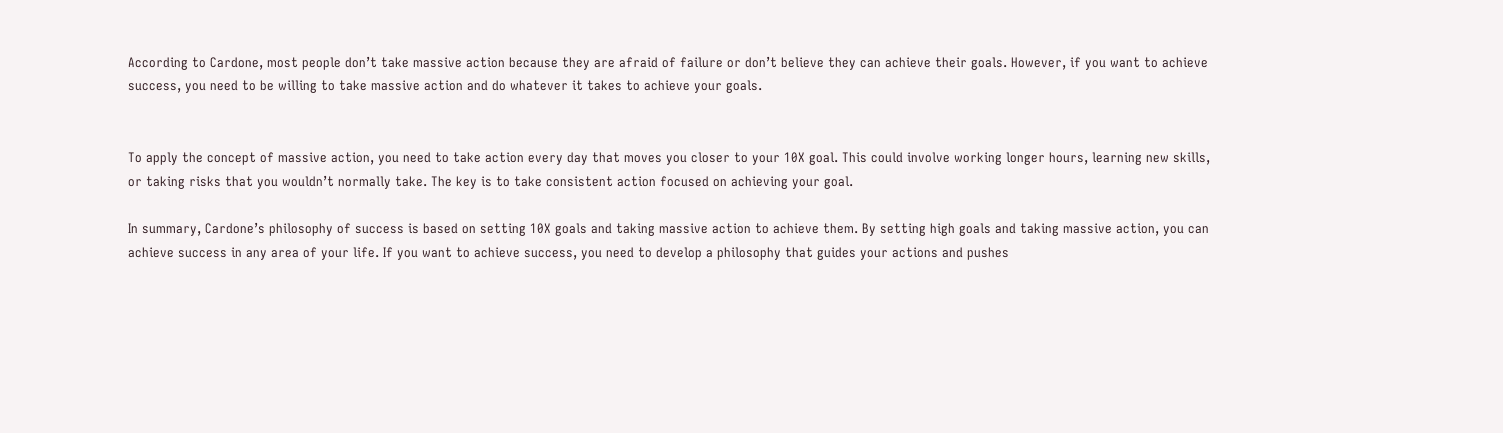According to Cardone, most people don’t take massive action because they are afraid of failure or don’t believe they can achieve their goals. However, if you want to achieve success, you need to be willing to take massive action and do whatever it takes to achieve your goals.


To apply the concept of massive action, you need to take action every day that moves you closer to your 10X goal. This could involve working longer hours, learning new skills, or taking risks that you wouldn’t normally take. The key is to take consistent action focused on achieving your goal.

In summary, Cardone’s philosophy of success is based on setting 10X goals and taking massive action to achieve them. By setting high goals and taking massive action, you can achieve success in any area of your life. If you want to achieve success, you need to develop a philosophy that guides your actions and pushes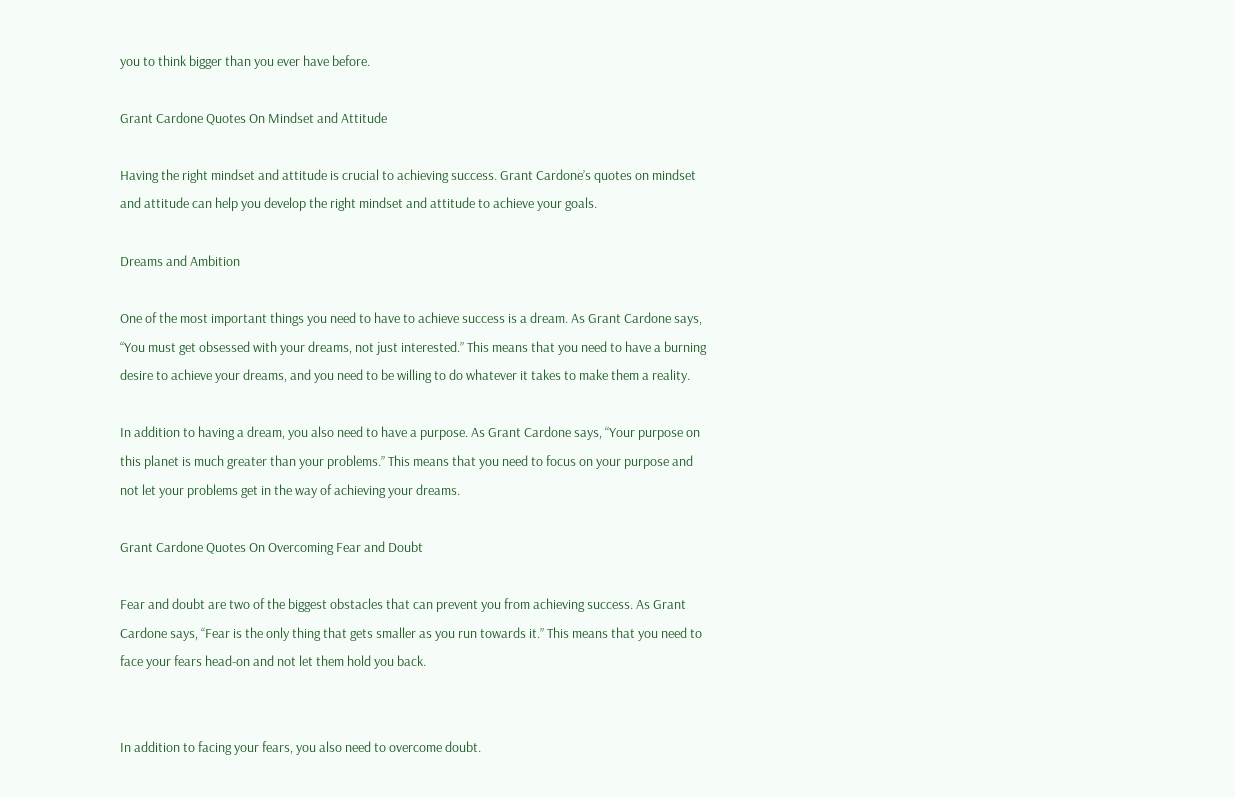you to think bigger than you ever have before.

Grant Cardone Quotes On Mindset and Attitude

Having the right mindset and attitude is crucial to achieving success. Grant Cardone’s quotes on mindset and attitude can help you develop the right mindset and attitude to achieve your goals.

Dreams and Ambition

One of the most important things you need to have to achieve success is a dream. As Grant Cardone says, “You must get obsessed with your dreams, not just interested.” This means that you need to have a burning desire to achieve your dreams, and you need to be willing to do whatever it takes to make them a reality.

In addition to having a dream, you also need to have a purpose. As Grant Cardone says, “Your purpose on this planet is much greater than your problems.” This means that you need to focus on your purpose and not let your problems get in the way of achieving your dreams.

Grant Cardone Quotes On Overcoming Fear and Doubt

Fear and doubt are two of the biggest obstacles that can prevent you from achieving success. As Grant Cardone says, “Fear is the only thing that gets smaller as you run towards it.” This means that you need to face your fears head-on and not let them hold you back.


In addition to facing your fears, you also need to overcome doubt.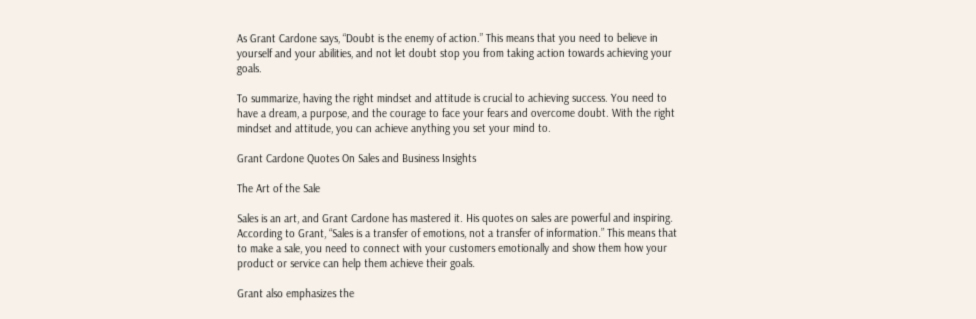As Grant Cardone says, “Doubt is the enemy of action.” This means that you need to believe in yourself and your abilities, and not let doubt stop you from taking action towards achieving your goals.

To summarize, having the right mindset and attitude is crucial to achieving success. You need to have a dream, a purpose, and the courage to face your fears and overcome doubt. With the right mindset and attitude, you can achieve anything you set your mind to.

Grant Cardone Quotes On Sales and Business Insights

The Art of the Sale

Sales is an art, and Grant Cardone has mastered it. His quotes on sales are powerful and inspiring. According to Grant, “Sales is a transfer of emotions, not a transfer of information.” This means that to make a sale, you need to connect with your customers emotionally and show them how your product or service can help them achieve their goals.

Grant also emphasizes the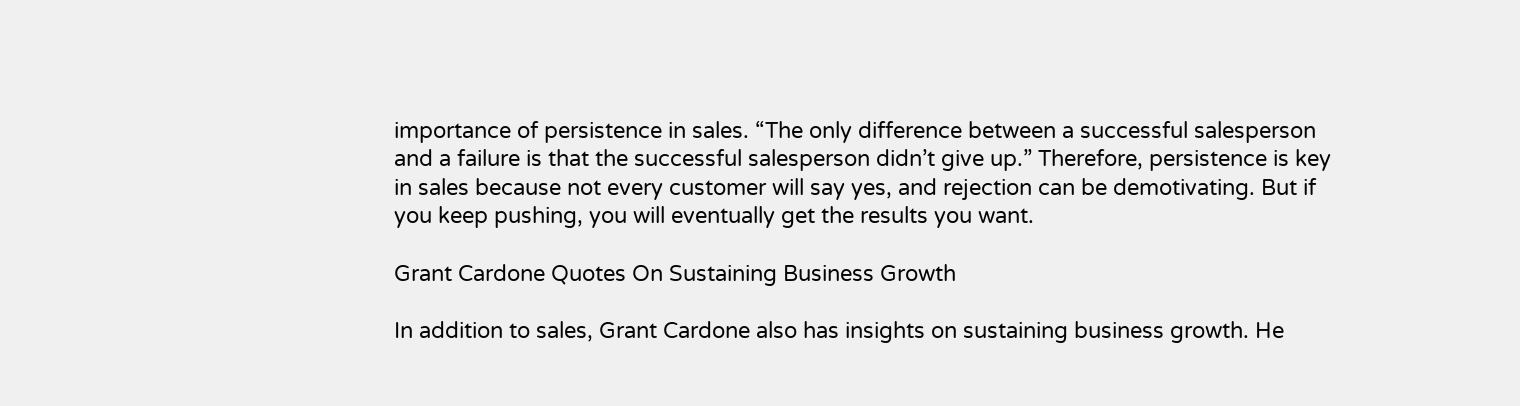importance of persistence in sales. “The only difference between a successful salesperson and a failure is that the successful salesperson didn’t give up.” Therefore, persistence is key in sales because not every customer will say yes, and rejection can be demotivating. But if you keep pushing, you will eventually get the results you want.

Grant Cardone Quotes On Sustaining Business Growth

In addition to sales, Grant Cardone also has insights on sustaining business growth. He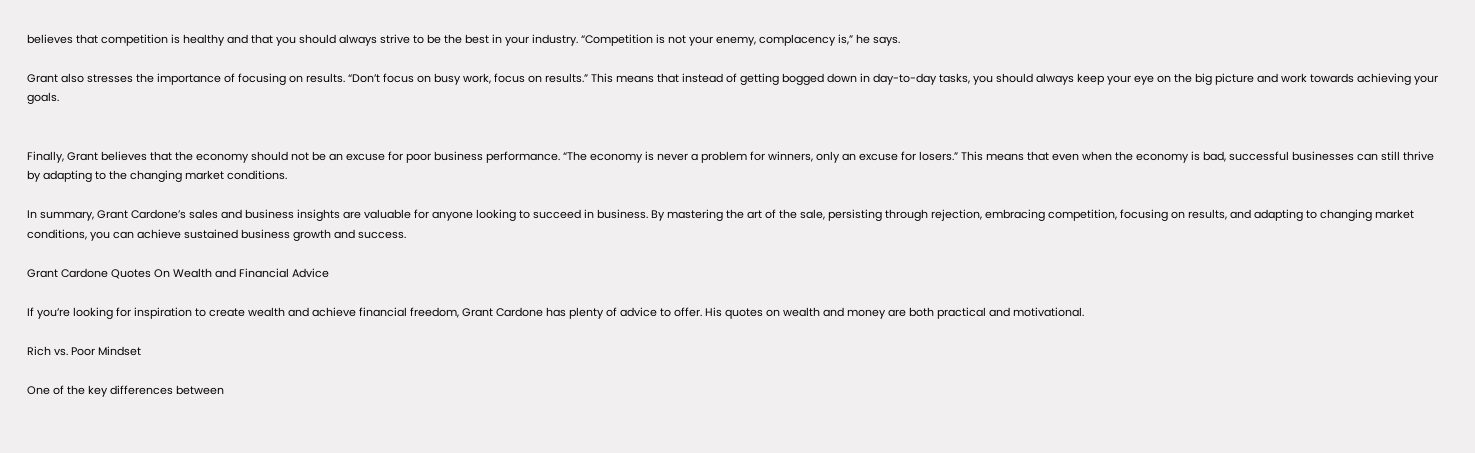believes that competition is healthy and that you should always strive to be the best in your industry. “Competition is not your enemy, complacency is,” he says.

Grant also stresses the importance of focusing on results. “Don’t focus on busy work, focus on results.” This means that instead of getting bogged down in day-to-day tasks, you should always keep your eye on the big picture and work towards achieving your goals.


Finally, Grant believes that the economy should not be an excuse for poor business performance. “The economy is never a problem for winners, only an excuse for losers.” This means that even when the economy is bad, successful businesses can still thrive by adapting to the changing market conditions.

In summary, Grant Cardone’s sales and business insights are valuable for anyone looking to succeed in business. By mastering the art of the sale, persisting through rejection, embracing competition, focusing on results, and adapting to changing market conditions, you can achieve sustained business growth and success.

Grant Cardone Quotes On Wealth and Financial Advice

If you’re looking for inspiration to create wealth and achieve financial freedom, Grant Cardone has plenty of advice to offer. His quotes on wealth and money are both practical and motivational.

Rich vs. Poor Mindset

One of the key differences between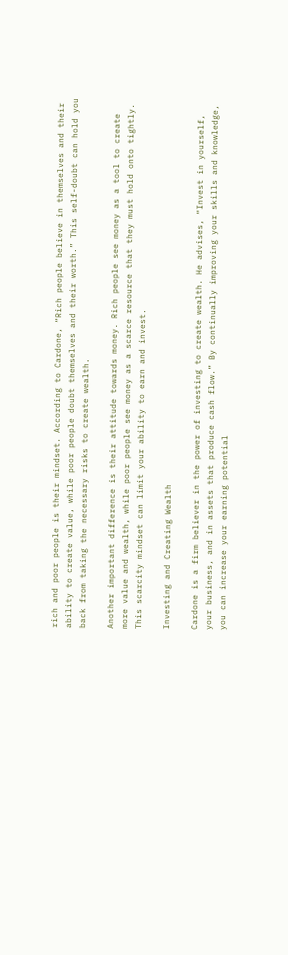rich and poor people is their mindset. According to Cardone, “Rich people believe in themselves and their ability to create value, while poor people doubt themselves and their worth.” This self-doubt can hold you back from taking the necessary risks to create wealth.

Another important difference is their attitude towards money. Rich people see money as a tool to create more value and wealth, while poor people see money as a scarce resource that they must hold onto tightly. This scarcity mindset can limit your ability to earn and invest.

Investing and Creating Wealth

Cardone is a firm believer in the power of investing to create wealth. He advises, “Invest in yourself, your business, and in assets that produce cash flow.” By continually improving your skills and knowledge, you can increase your earning potential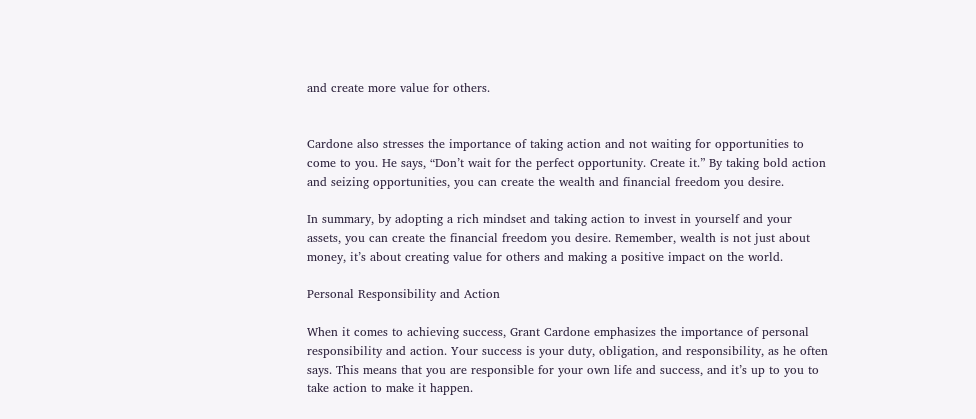and create more value for others.


Cardone also stresses the importance of taking action and not waiting for opportunities to come to you. He says, “Don’t wait for the perfect opportunity. Create it.” By taking bold action and seizing opportunities, you can create the wealth and financial freedom you desire.

In summary, by adopting a rich mindset and taking action to invest in yourself and your assets, you can create the financial freedom you desire. Remember, wealth is not just about money, it’s about creating value for others and making a positive impact on the world.

Personal Responsibility and Action

When it comes to achieving success, Grant Cardone emphasizes the importance of personal responsibility and action. Your success is your duty, obligation, and responsibility, as he often says. This means that you are responsible for your own life and success, and it’s up to you to take action to make it happen.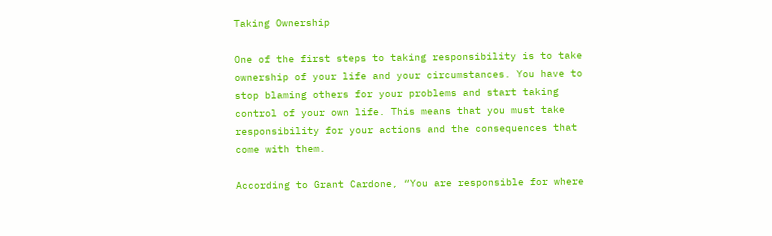Taking Ownership

One of the first steps to taking responsibility is to take ownership of your life and your circumstances. You have to stop blaming others for your problems and start taking control of your own life. This means that you must take responsibility for your actions and the consequences that come with them.

According to Grant Cardone, “You are responsible for where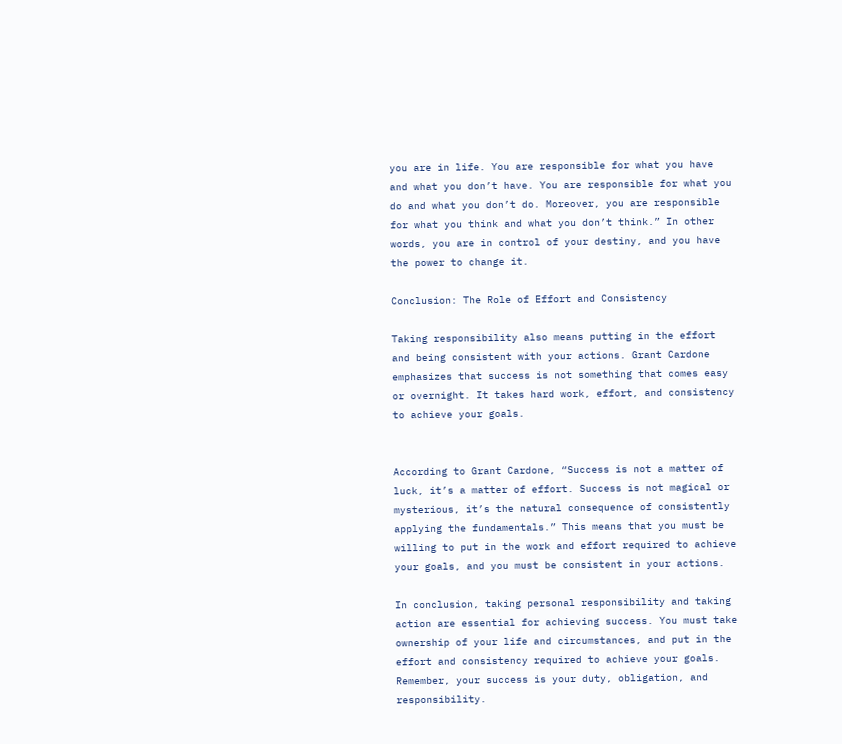you are in life. You are responsible for what you have and what you don’t have. You are responsible for what you do and what you don’t do. Moreover, you are responsible for what you think and what you don’t think.” In other words, you are in control of your destiny, and you have the power to change it.

Conclusion: The Role of Effort and Consistency

Taking responsibility also means putting in the effort and being consistent with your actions. Grant Cardone emphasizes that success is not something that comes easy or overnight. It takes hard work, effort, and consistency to achieve your goals.


According to Grant Cardone, “Success is not a matter of luck, it’s a matter of effort. Success is not magical or mysterious, it’s the natural consequence of consistently applying the fundamentals.” This means that you must be willing to put in the work and effort required to achieve your goals, and you must be consistent in your actions.

In conclusion, taking personal responsibility and taking action are essential for achieving success. You must take ownership of your life and circumstances, and put in the effort and consistency required to achieve your goals. Remember, your success is your duty, obligation, and responsibility.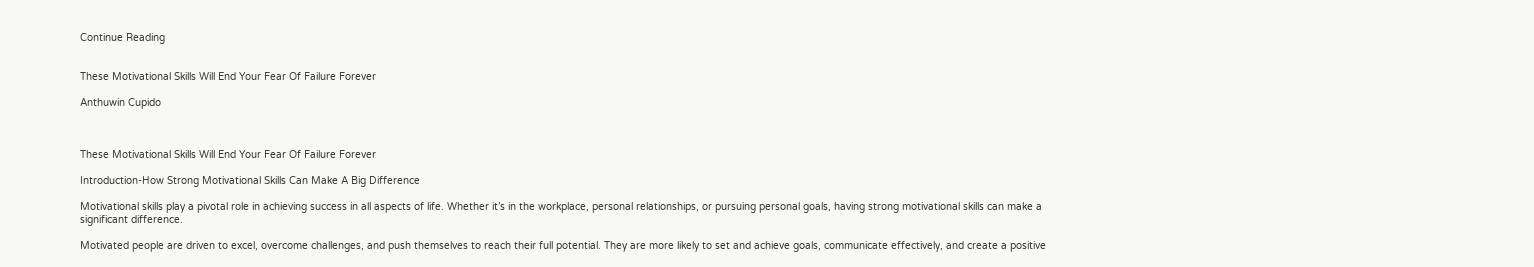Continue Reading


These Motivational Skills Will End Your Fear Of Failure Forever

Anthuwin Cupido



These Motivational Skills Will End Your Fear Of Failure Forever

Introduction-How Strong Motivational Skills Can Make A Big Difference

Motivational skills play a pivotal role in achieving success in all aspects of life. Whether it’s in the workplace, personal relationships, or pursuing personal goals, having strong motivational skills can make a significant difference.

Motivated people are driven to excel, overcome challenges, and push themselves to reach their full potential. They are more likely to set and achieve goals, communicate effectively, and create a positive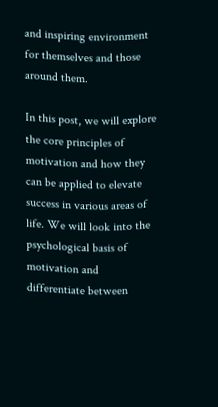and inspiring environment for themselves and those around them.

In this post, we will explore the core principles of motivation and how they can be applied to elevate success in various areas of life. We will look into the psychological basis of motivation and differentiate between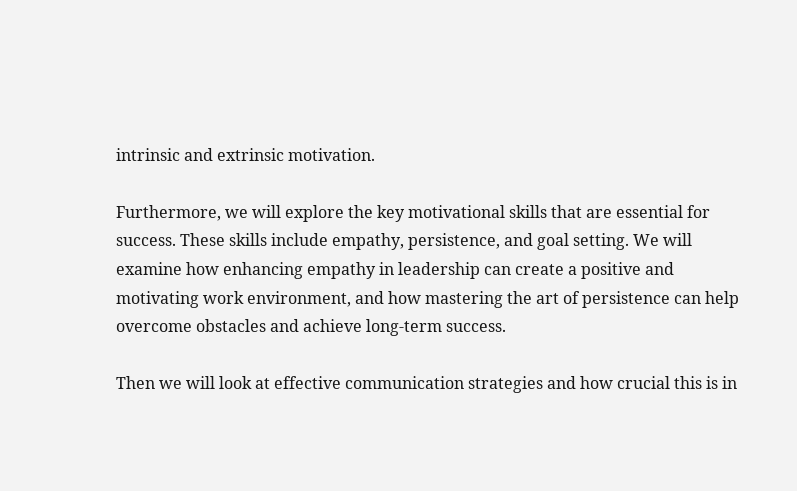intrinsic and extrinsic motivation.

Furthermore, we will explore the key motivational skills that are essential for success. These skills include empathy, persistence, and goal setting. We will examine how enhancing empathy in leadership can create a positive and motivating work environment, and how mastering the art of persistence can help overcome obstacles and achieve long-term success.

Then we will look at effective communication strategies and how crucial this is in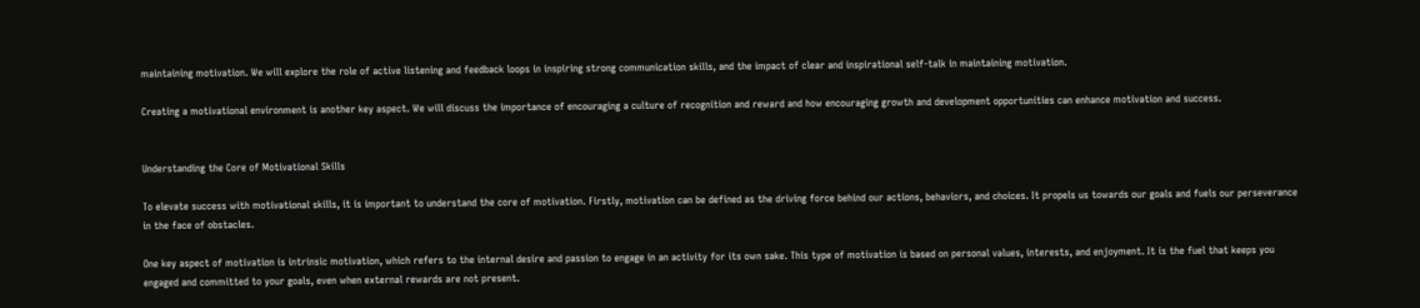maintaining motivation. We will explore the role of active listening and feedback loops in inspiring strong communication skills, and the impact of clear and inspirational self-talk in maintaining motivation.

Creating a motivational environment is another key aspect. We will discuss the importance of encouraging a culture of recognition and reward and how encouraging growth and development opportunities can enhance motivation and success.


Understanding the Core of Motivational Skills

To elevate success with motivational skills, it is important to understand the core of motivation. Firstly, motivation can be defined as the driving force behind our actions, behaviors, and choices. It propels us towards our goals and fuels our perseverance in the face of obstacles.

One key aspect of motivation is intrinsic motivation, which refers to the internal desire and passion to engage in an activity for its own sake. This type of motivation is based on personal values, interests, and enjoyment. It is the fuel that keeps you engaged and committed to your goals, even when external rewards are not present.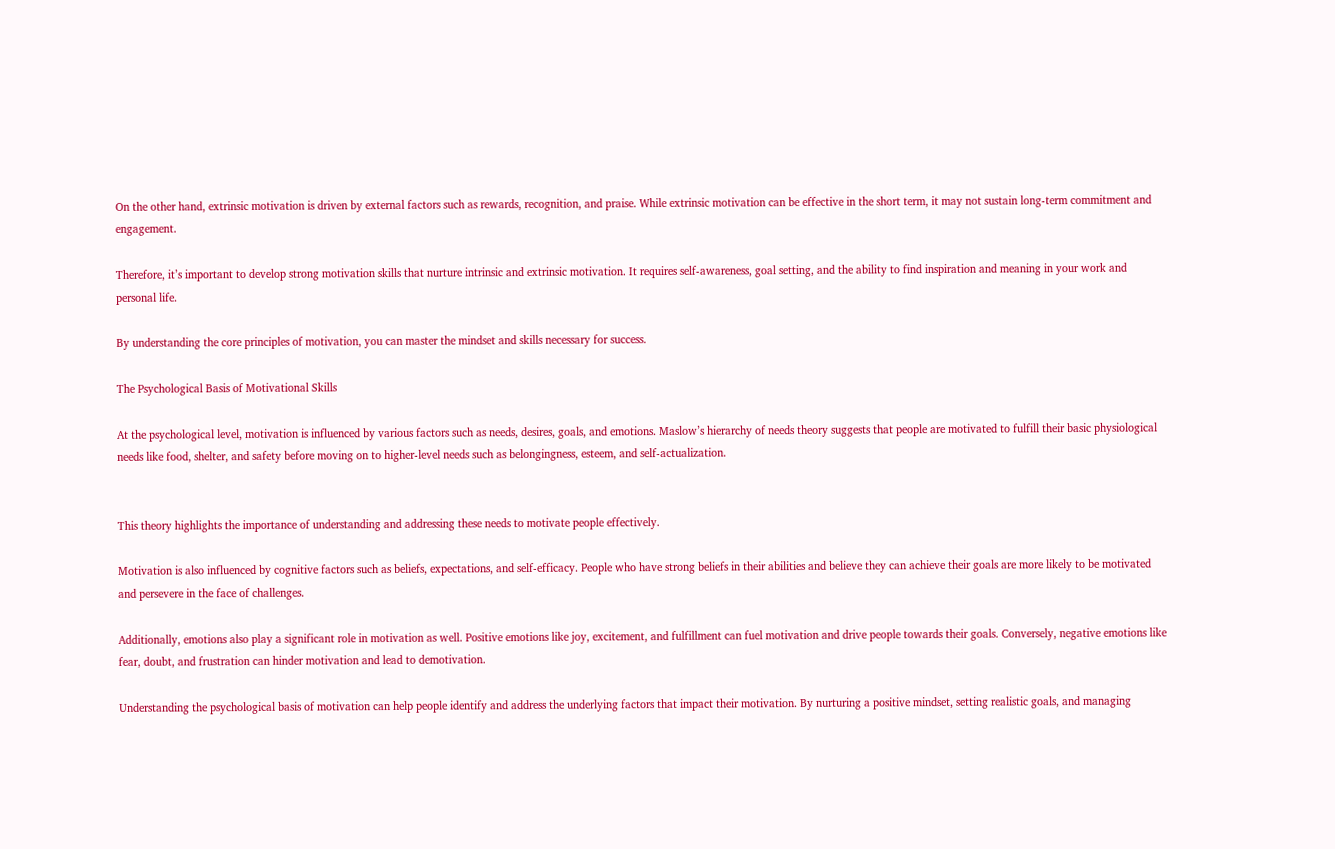On the other hand, extrinsic motivation is driven by external factors such as rewards, recognition, and praise. While extrinsic motivation can be effective in the short term, it may not sustain long-term commitment and engagement.

Therefore, it’s important to develop strong motivation skills that nurture intrinsic and extrinsic motivation. It requires self-awareness, goal setting, and the ability to find inspiration and meaning in your work and personal life.

By understanding the core principles of motivation, you can master the mindset and skills necessary for success.

The Psychological Basis of Motivational Skills

At the psychological level, motivation is influenced by various factors such as needs, desires, goals, and emotions. Maslow’s hierarchy of needs theory suggests that people are motivated to fulfill their basic physiological needs like food, shelter, and safety before moving on to higher-level needs such as belongingness, esteem, and self-actualization.


This theory highlights the importance of understanding and addressing these needs to motivate people effectively.

Motivation is also influenced by cognitive factors such as beliefs, expectations, and self-efficacy. People who have strong beliefs in their abilities and believe they can achieve their goals are more likely to be motivated and persevere in the face of challenges.

Additionally, emotions also play a significant role in motivation as well. Positive emotions like joy, excitement, and fulfillment can fuel motivation and drive people towards their goals. Conversely, negative emotions like fear, doubt, and frustration can hinder motivation and lead to demotivation.

Understanding the psychological basis of motivation can help people identify and address the underlying factors that impact their motivation. By nurturing a positive mindset, setting realistic goals, and managing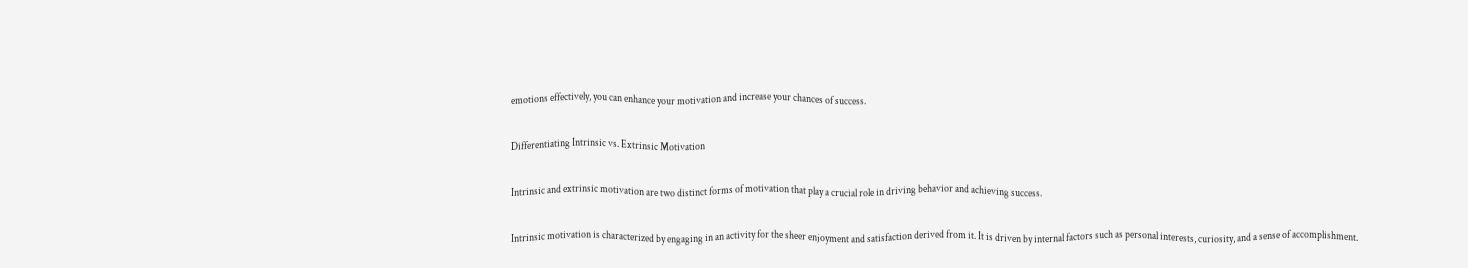emotions effectively, you can enhance your motivation and increase your chances of success.

Differentiating Intrinsic vs. Extrinsic Motivation

Intrinsic and extrinsic motivation are two distinct forms of motivation that play a crucial role in driving behavior and achieving success.

Intrinsic motivation is characterized by engaging in an activity for the sheer enjoyment and satisfaction derived from it. It is driven by internal factors such as personal interests, curiosity, and a sense of accomplishment.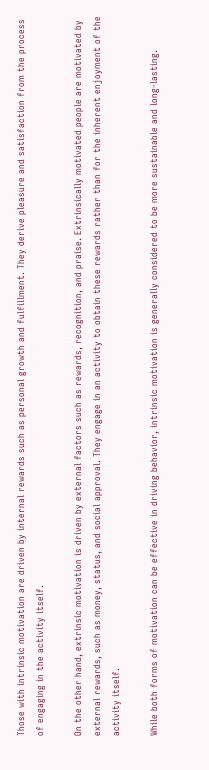Those with intrinsic motivation are driven by internal rewards such as personal growth and fulfillment. They derive pleasure and satisfaction from the process of engaging in the activity itself.

On the other hand, extrinsic motivation is driven by external factors such as rewards, recognition, and praise. Extrinsically motivated people are motivated by external rewards, such as money, status, and social approval. They engage in an activity to obtain these rewards rather than for the inherent enjoyment of the activity itself.

While both forms of motivation can be effective in driving behavior, intrinsic motivation is generally considered to be more sustainable and long-lasting.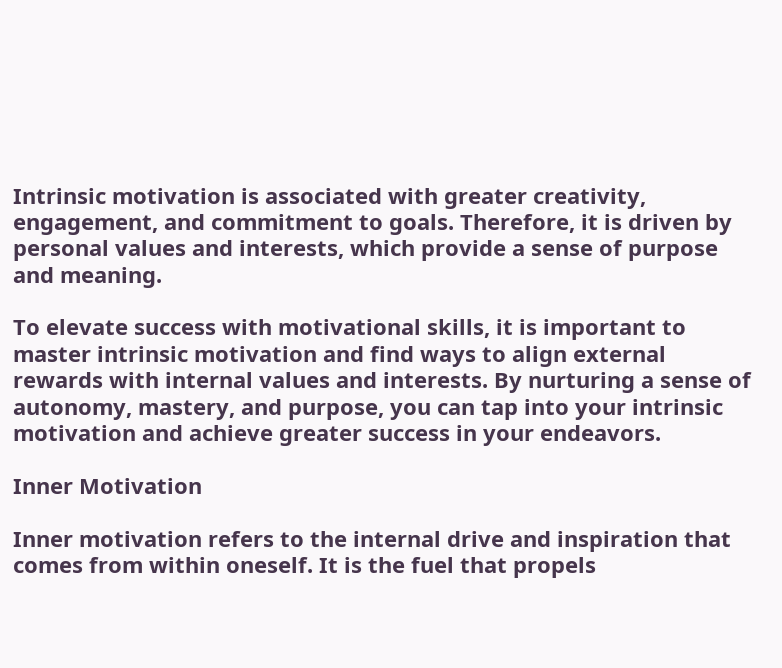Intrinsic motivation is associated with greater creativity, engagement, and commitment to goals. Therefore, it is driven by personal values and interests, which provide a sense of purpose and meaning.

To elevate success with motivational skills, it is important to master intrinsic motivation and find ways to align external rewards with internal values and interests. By nurturing a sense of autonomy, mastery, and purpose, you can tap into your intrinsic motivation and achieve greater success in your endeavors.

Inner Motivation

Inner motivation refers to the internal drive and inspiration that comes from within oneself. It is the fuel that propels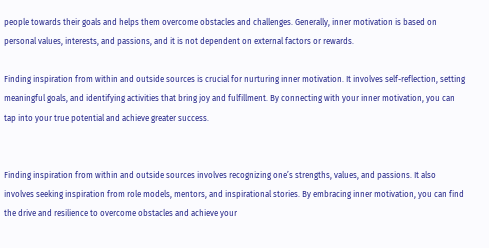people towards their goals and helps them overcome obstacles and challenges. Generally, inner motivation is based on personal values, interests, and passions, and it is not dependent on external factors or rewards.

Finding inspiration from within and outside sources is crucial for nurturing inner motivation. It involves self-reflection, setting meaningful goals, and identifying activities that bring joy and fulfillment. By connecting with your inner motivation, you can tap into your true potential and achieve greater success.


Finding inspiration from within and outside sources involves recognizing one’s strengths, values, and passions. It also involves seeking inspiration from role models, mentors, and inspirational stories. By embracing inner motivation, you can find the drive and resilience to overcome obstacles and achieve your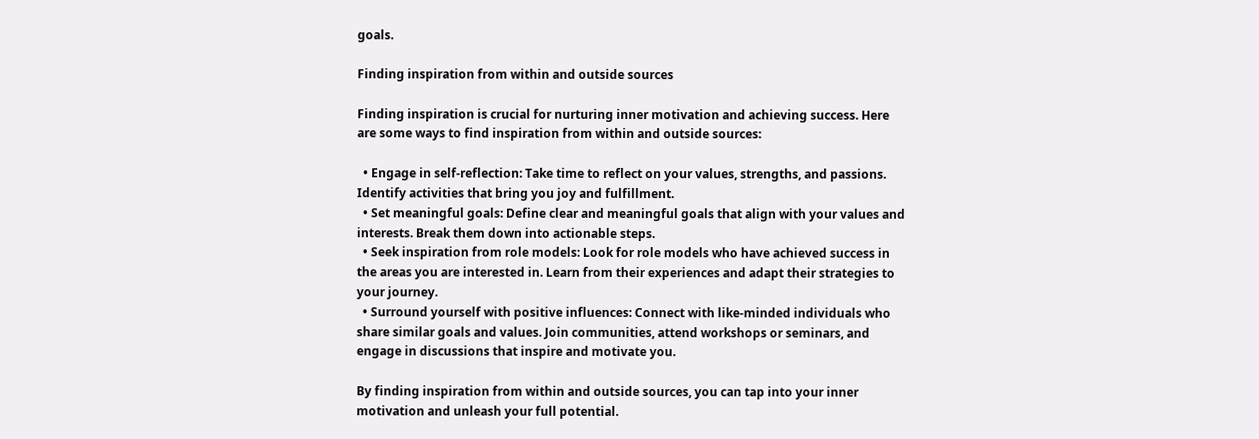goals.

Finding inspiration from within and outside sources

Finding inspiration is crucial for nurturing inner motivation and achieving success. Here are some ways to find inspiration from within and outside sources:

  • Engage in self-reflection: Take time to reflect on your values, strengths, and passions. Identify activities that bring you joy and fulfillment.
  • Set meaningful goals: Define clear and meaningful goals that align with your values and interests. Break them down into actionable steps.
  • Seek inspiration from role models: Look for role models who have achieved success in the areas you are interested in. Learn from their experiences and adapt their strategies to your journey.
  • Surround yourself with positive influences: Connect with like-minded individuals who share similar goals and values. Join communities, attend workshops or seminars, and engage in discussions that inspire and motivate you.

By finding inspiration from within and outside sources, you can tap into your inner motivation and unleash your full potential.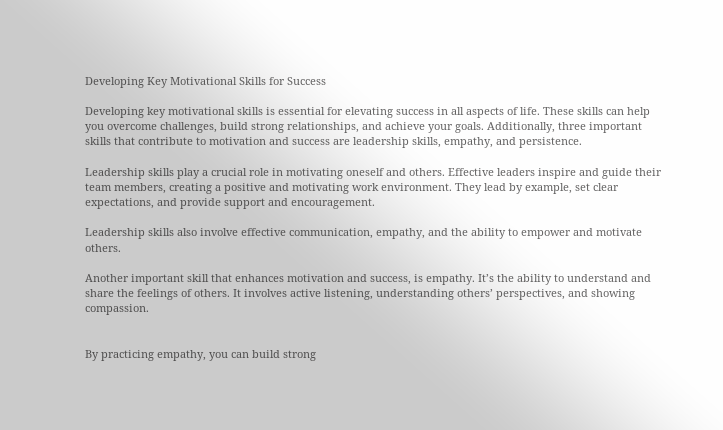Developing Key Motivational Skills for Success

Developing key motivational skills is essential for elevating success in all aspects of life. These skills can help you overcome challenges, build strong relationships, and achieve your goals. Additionally, three important skills that contribute to motivation and success are leadership skills, empathy, and persistence.

Leadership skills play a crucial role in motivating oneself and others. Effective leaders inspire and guide their team members, creating a positive and motivating work environment. They lead by example, set clear expectations, and provide support and encouragement.

Leadership skills also involve effective communication, empathy, and the ability to empower and motivate others.

Another important skill that enhances motivation and success, is empathy. It’s the ability to understand and share the feelings of others. It involves active listening, understanding others’ perspectives, and showing compassion.


By practicing empathy, you can build strong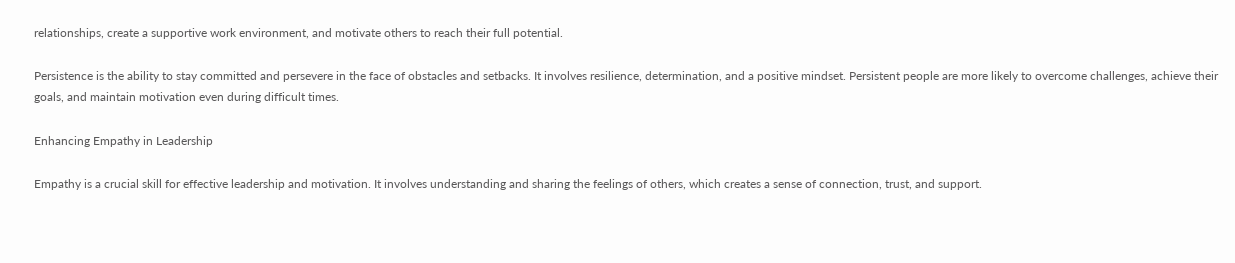relationships, create a supportive work environment, and motivate others to reach their full potential.

Persistence is the ability to stay committed and persevere in the face of obstacles and setbacks. It involves resilience, determination, and a positive mindset. Persistent people are more likely to overcome challenges, achieve their goals, and maintain motivation even during difficult times.

Enhancing Empathy in Leadership

Empathy is a crucial skill for effective leadership and motivation. It involves understanding and sharing the feelings of others, which creates a sense of connection, trust, and support.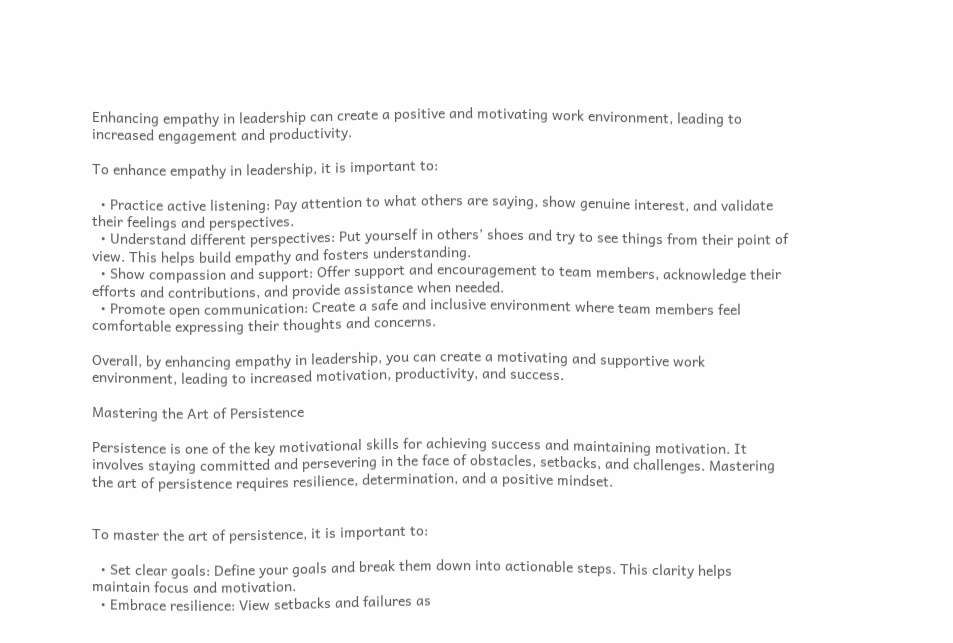Enhancing empathy in leadership can create a positive and motivating work environment, leading to increased engagement and productivity.

To enhance empathy in leadership, it is important to:

  • Practice active listening: Pay attention to what others are saying, show genuine interest, and validate their feelings and perspectives.
  • Understand different perspectives: Put yourself in others’ shoes and try to see things from their point of view. This helps build empathy and fosters understanding.
  • Show compassion and support: Offer support and encouragement to team members, acknowledge their efforts and contributions, and provide assistance when needed.
  • Promote open communication: Create a safe and inclusive environment where team members feel comfortable expressing their thoughts and concerns.

Overall, by enhancing empathy in leadership, you can create a motivating and supportive work environment, leading to increased motivation, productivity, and success.

Mastering the Art of Persistence

Persistence is one of the key motivational skills for achieving success and maintaining motivation. It involves staying committed and persevering in the face of obstacles, setbacks, and challenges. Mastering the art of persistence requires resilience, determination, and a positive mindset.


To master the art of persistence, it is important to:

  • Set clear goals: Define your goals and break them down into actionable steps. This clarity helps maintain focus and motivation.
  • Embrace resilience: View setbacks and failures as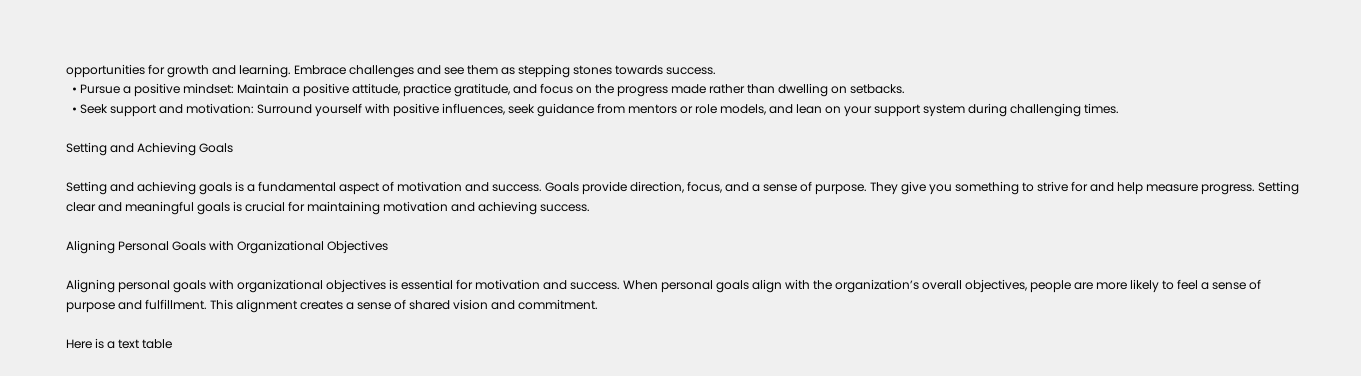opportunities for growth and learning. Embrace challenges and see them as stepping stones towards success.
  • Pursue a positive mindset: Maintain a positive attitude, practice gratitude, and focus on the progress made rather than dwelling on setbacks.
  • Seek support and motivation: Surround yourself with positive influences, seek guidance from mentors or role models, and lean on your support system during challenging times.

Setting and Achieving Goals

Setting and achieving goals is a fundamental aspect of motivation and success. Goals provide direction, focus, and a sense of purpose. They give you something to strive for and help measure progress. Setting clear and meaningful goals is crucial for maintaining motivation and achieving success.

Aligning Personal Goals with Organizational Objectives

Aligning personal goals with organizational objectives is essential for motivation and success. When personal goals align with the organization’s overall objectives, people are more likely to feel a sense of purpose and fulfillment. This alignment creates a sense of shared vision and commitment.

Here is a text table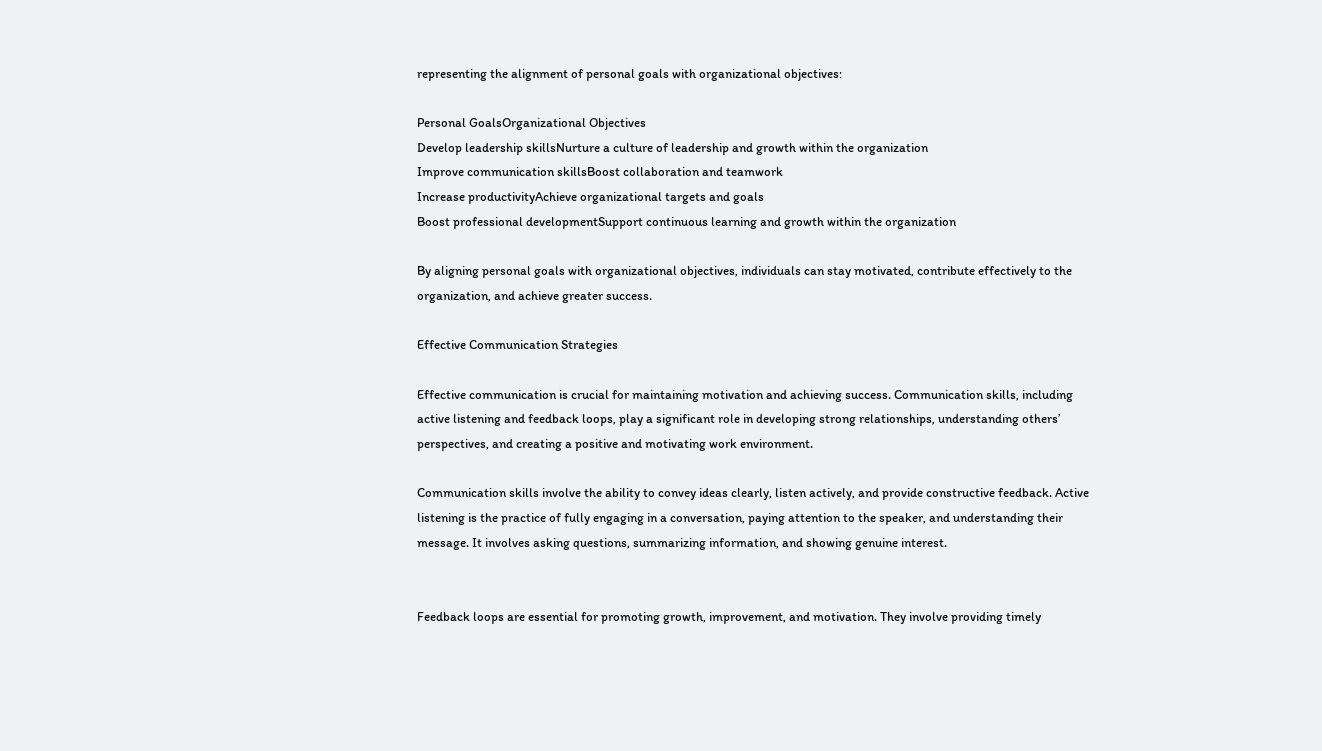representing the alignment of personal goals with organizational objectives:

Personal GoalsOrganizational Objectives
Develop leadership skillsNurture a culture of leadership and growth within the organization
Improve communication skillsBoost collaboration and teamwork
Increase productivityAchieve organizational targets and goals
Boost professional developmentSupport continuous learning and growth within the organization

By aligning personal goals with organizational objectives, individuals can stay motivated, contribute effectively to the organization, and achieve greater success.

Effective Communication Strategies

Effective communication is crucial for maintaining motivation and achieving success. Communication skills, including active listening and feedback loops, play a significant role in developing strong relationships, understanding others’ perspectives, and creating a positive and motivating work environment.

Communication skills involve the ability to convey ideas clearly, listen actively, and provide constructive feedback. Active listening is the practice of fully engaging in a conversation, paying attention to the speaker, and understanding their message. It involves asking questions, summarizing information, and showing genuine interest.


Feedback loops are essential for promoting growth, improvement, and motivation. They involve providing timely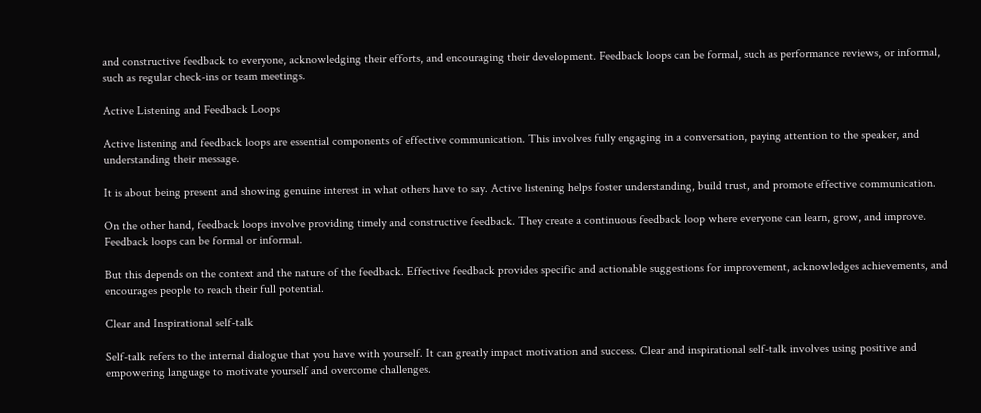and constructive feedback to everyone, acknowledging their efforts, and encouraging their development. Feedback loops can be formal, such as performance reviews, or informal, such as regular check-ins or team meetings.

Active Listening and Feedback Loops

Active listening and feedback loops are essential components of effective communication. This involves fully engaging in a conversation, paying attention to the speaker, and understanding their message.

It is about being present and showing genuine interest in what others have to say. Active listening helps foster understanding, build trust, and promote effective communication.

On the other hand, feedback loops involve providing timely and constructive feedback. They create a continuous feedback loop where everyone can learn, grow, and improve. Feedback loops can be formal or informal.

But this depends on the context and the nature of the feedback. Effective feedback provides specific and actionable suggestions for improvement, acknowledges achievements, and encourages people to reach their full potential.

Clear and Inspirational self-talk

Self-talk refers to the internal dialogue that you have with yourself. It can greatly impact motivation and success. Clear and inspirational self-talk involves using positive and empowering language to motivate yourself and overcome challenges.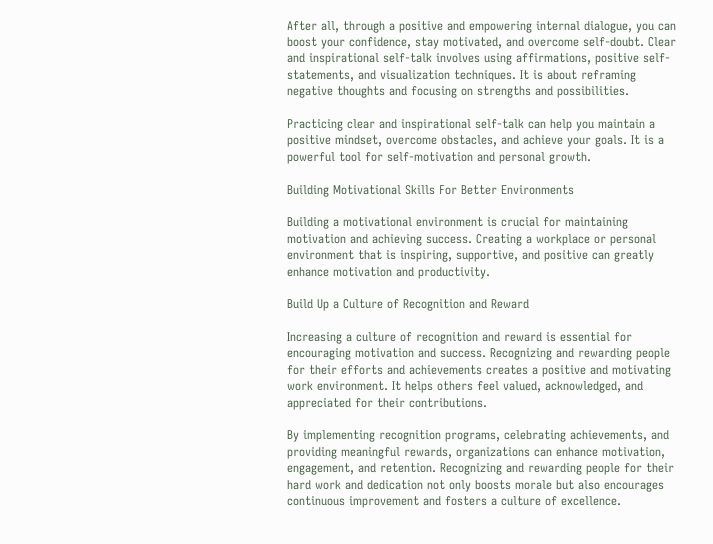After all, through a positive and empowering internal dialogue, you can boost your confidence, stay motivated, and overcome self-doubt. Clear and inspirational self-talk involves using affirmations, positive self-statements, and visualization techniques. It is about reframing negative thoughts and focusing on strengths and possibilities.

Practicing clear and inspirational self-talk can help you maintain a positive mindset, overcome obstacles, and achieve your goals. It is a powerful tool for self-motivation and personal growth.

Building Motivational Skills For Better Environments

Building a motivational environment is crucial for maintaining motivation and achieving success. Creating a workplace or personal environment that is inspiring, supportive, and positive can greatly enhance motivation and productivity.

Build Up a Culture of Recognition and Reward

Increasing a culture of recognition and reward is essential for encouraging motivation and success. Recognizing and rewarding people for their efforts and achievements creates a positive and motivating work environment. It helps others feel valued, acknowledged, and appreciated for their contributions.

By implementing recognition programs, celebrating achievements, and providing meaningful rewards, organizations can enhance motivation, engagement, and retention. Recognizing and rewarding people for their hard work and dedication not only boosts morale but also encourages continuous improvement and fosters a culture of excellence.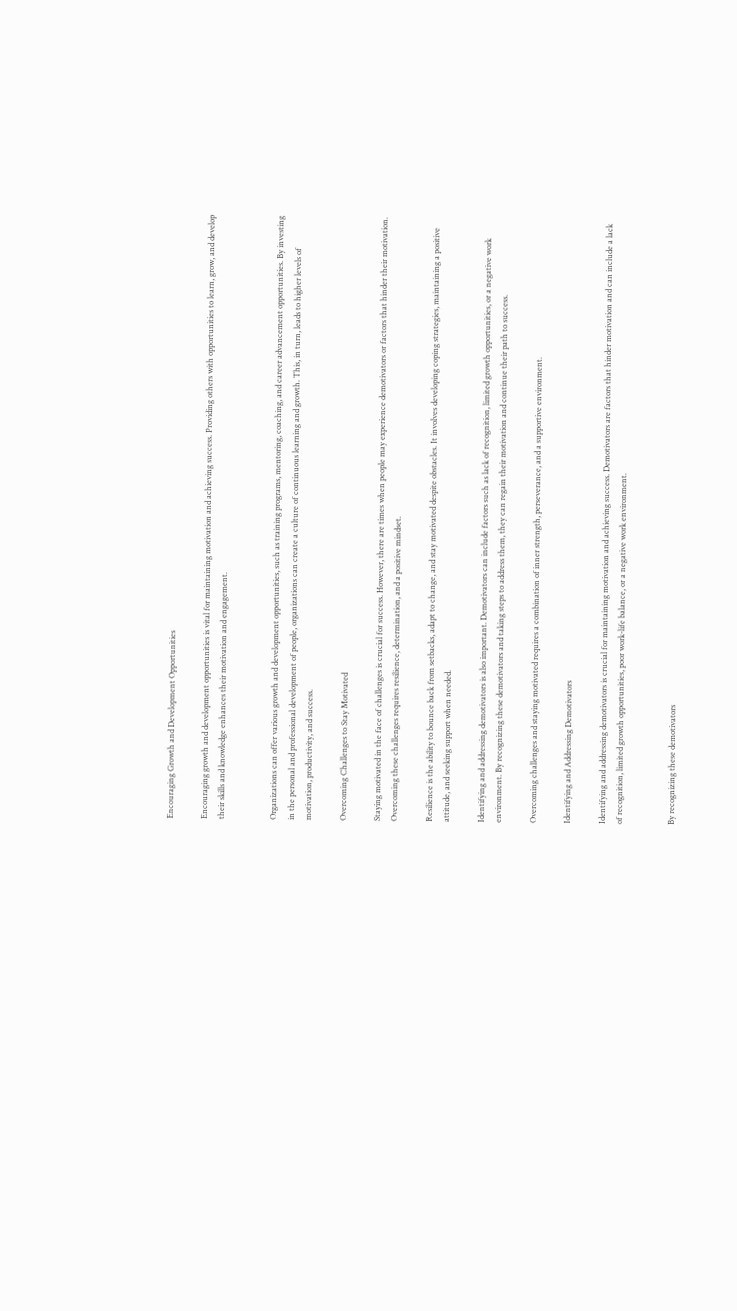Encouraging Growth and Development Opportunities

Encouraging growth and development opportunities is vital for maintaining motivation and achieving success. Providing others with opportunities to learn, grow, and develop their skills and knowledge enhances their motivation and engagement.


Organizations can offer various growth and development opportunities, such as training programs, mentoring, coaching, and career advancement opportunities. By investing in the personal and professional development of people, organizations can create a culture of continuous learning and growth. This, in turn, leads to higher levels of motivation, productivity, and success.

Overcoming Challenges to Stay Motivated

Staying motivated in the face of challenges is crucial for success. However, there are times when people may experience demotivators or factors that hinder their motivation. Overcoming these challenges requires resilience, determination, and a positive mindset.

Resilience is the ability to bounce back from setbacks, adapt to change, and stay motivated despite obstacles. It involves developing coping strategies, maintaining a positive attitude, and seeking support when needed.

Identifying and addressing demotivators is also important. Demotivators can include factors such as lack of recognition, limited growth opportunities, or a negative work environment. By recognizing these demotivators and taking steps to address them, they can regain their motivation and continue their path to success.

Overcoming challenges and staying motivated requires a combination of inner strength, perseverance, and a supportive environment.

Identifying and Addressing Demotivators

Identifying and addressing demotivators is crucial for maintaining motivation and achieving success. Demotivators are factors that hinder motivation and can include a lack of recognition, limited growth opportunities, poor work-life balance, or a negative work environment.


By recognizing these demotivators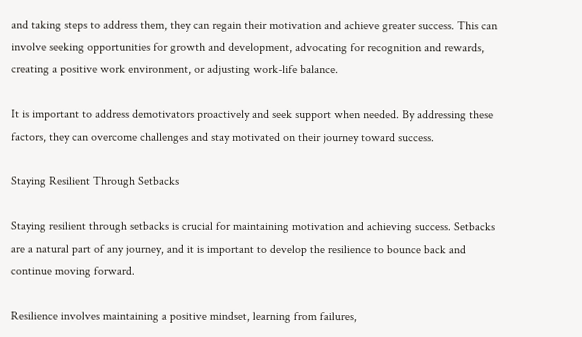and taking steps to address them, they can regain their motivation and achieve greater success. This can involve seeking opportunities for growth and development, advocating for recognition and rewards, creating a positive work environment, or adjusting work-life balance.

It is important to address demotivators proactively and seek support when needed. By addressing these factors, they can overcome challenges and stay motivated on their journey toward success.

Staying Resilient Through Setbacks

Staying resilient through setbacks is crucial for maintaining motivation and achieving success. Setbacks are a natural part of any journey, and it is important to develop the resilience to bounce back and continue moving forward.

Resilience involves maintaining a positive mindset, learning from failures,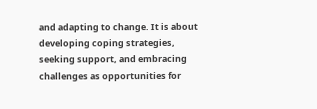and adapting to change. It is about developing coping strategies, seeking support, and embracing challenges as opportunities for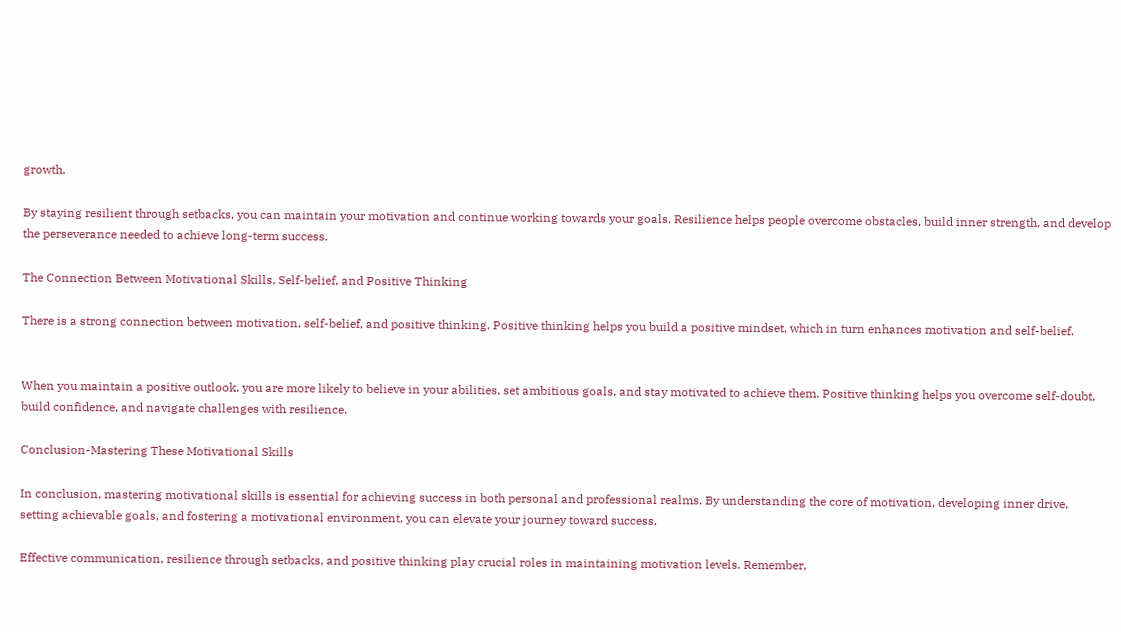growth.

By staying resilient through setbacks, you can maintain your motivation and continue working towards your goals. Resilience helps people overcome obstacles, build inner strength, and develop the perseverance needed to achieve long-term success.

The Connection Between Motivational Skills, Self-belief, and Positive Thinking

There is a strong connection between motivation, self-belief, and positive thinking. Positive thinking helps you build a positive mindset, which in turn enhances motivation and self-belief.


When you maintain a positive outlook, you are more likely to believe in your abilities, set ambitious goals, and stay motivated to achieve them. Positive thinking helps you overcome self-doubt, build confidence, and navigate challenges with resilience.

Conclusion-Mastering These Motivational Skills

In conclusion, mastering motivational skills is essential for achieving success in both personal and professional realms. By understanding the core of motivation, developing inner drive, setting achievable goals, and fostering a motivational environment, you can elevate your journey toward success.

Effective communication, resilience through setbacks, and positive thinking play crucial roles in maintaining motivation levels. Remember,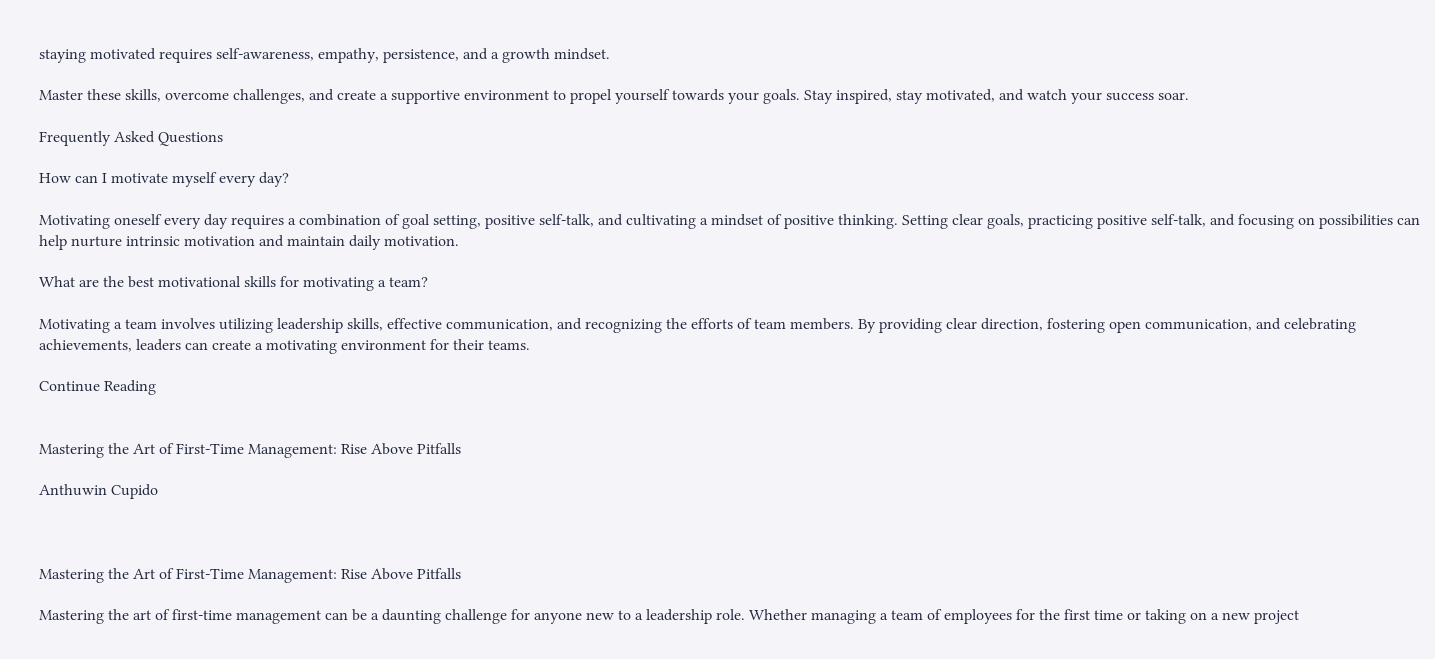staying motivated requires self-awareness, empathy, persistence, and a growth mindset.

Master these skills, overcome challenges, and create a supportive environment to propel yourself towards your goals. Stay inspired, stay motivated, and watch your success soar.

Frequently Asked Questions

How can I motivate myself every day?

Motivating oneself every day requires a combination of goal setting, positive self-talk, and cultivating a mindset of positive thinking. Setting clear goals, practicing positive self-talk, and focusing on possibilities can help nurture intrinsic motivation and maintain daily motivation.

What are the best motivational skills for motivating a team?

Motivating a team involves utilizing leadership skills, effective communication, and recognizing the efforts of team members. By providing clear direction, fostering open communication, and celebrating achievements, leaders can create a motivating environment for their teams.

Continue Reading


Mastering the Art of First-Time Management: Rise Above Pitfalls

Anthuwin Cupido



Mastering the Art of First-Time Management: Rise Above Pitfalls

Mastering the art of first-time management can be a daunting challenge for anyone new to a leadership role. Whether managing a team of employees for the first time or taking on a new project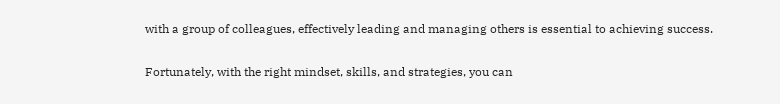with a group of colleagues, effectively leading and managing others is essential to achieving success.

Fortunately, with the right mindset, skills, and strategies, you can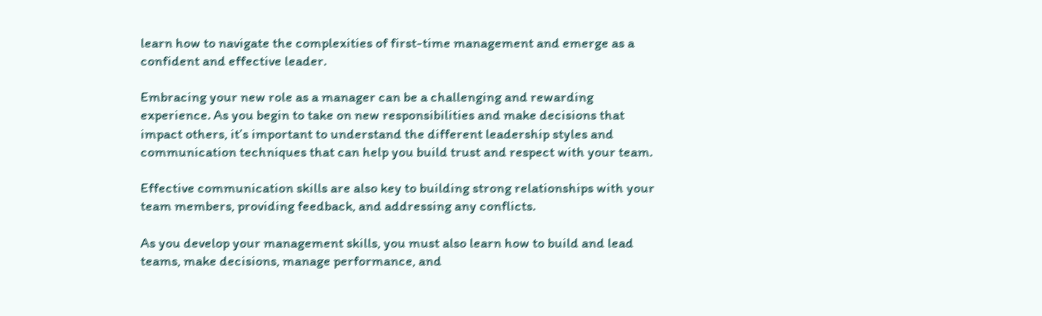learn how to navigate the complexities of first-time management and emerge as a confident and effective leader.

Embracing your new role as a manager can be a challenging and rewarding experience. As you begin to take on new responsibilities and make decisions that impact others, it’s important to understand the different leadership styles and communication techniques that can help you build trust and respect with your team.

Effective communication skills are also key to building strong relationships with your team members, providing feedback, and addressing any conflicts.

As you develop your management skills, you must also learn how to build and lead teams, make decisions, manage performance, and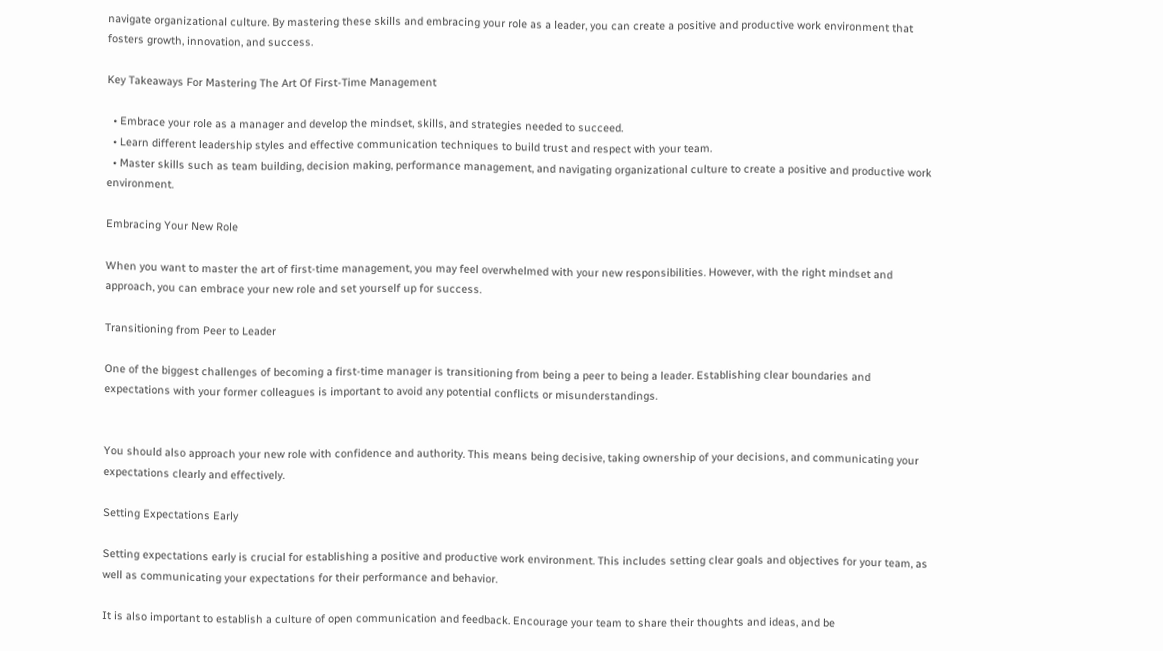navigate organizational culture. By mastering these skills and embracing your role as a leader, you can create a positive and productive work environment that fosters growth, innovation, and success.

Key Takeaways For Mastering The Art Of First-Time Management

  • Embrace your role as a manager and develop the mindset, skills, and strategies needed to succeed.
  • Learn different leadership styles and effective communication techniques to build trust and respect with your team.
  • Master skills such as team building, decision making, performance management, and navigating organizational culture to create a positive and productive work environment.

Embracing Your New Role

When you want to master the art of first-time management, you may feel overwhelmed with your new responsibilities. However, with the right mindset and approach, you can embrace your new role and set yourself up for success.

Transitioning from Peer to Leader

One of the biggest challenges of becoming a first-time manager is transitioning from being a peer to being a leader. Establishing clear boundaries and expectations with your former colleagues is important to avoid any potential conflicts or misunderstandings.


You should also approach your new role with confidence and authority. This means being decisive, taking ownership of your decisions, and communicating your expectations clearly and effectively.

Setting Expectations Early

Setting expectations early is crucial for establishing a positive and productive work environment. This includes setting clear goals and objectives for your team, as well as communicating your expectations for their performance and behavior.

It is also important to establish a culture of open communication and feedback. Encourage your team to share their thoughts and ideas, and be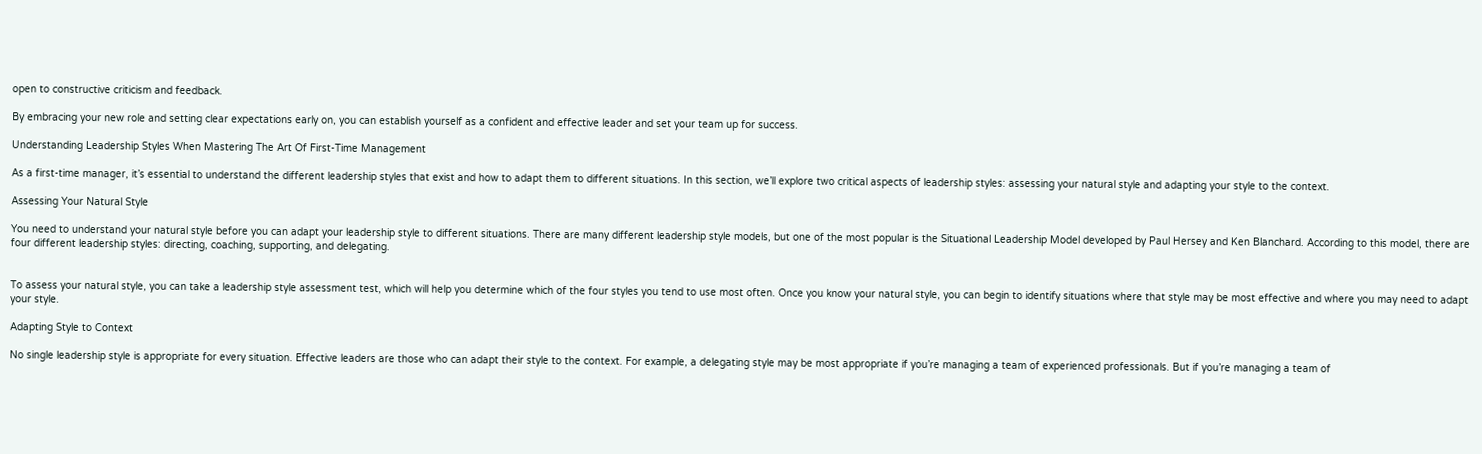open to constructive criticism and feedback.

By embracing your new role and setting clear expectations early on, you can establish yourself as a confident and effective leader and set your team up for success.

Understanding Leadership Styles When Mastering The Art Of First-Time Management

As a first-time manager, it’s essential to understand the different leadership styles that exist and how to adapt them to different situations. In this section, we’ll explore two critical aspects of leadership styles: assessing your natural style and adapting your style to the context.

Assessing Your Natural Style

You need to understand your natural style before you can adapt your leadership style to different situations. There are many different leadership style models, but one of the most popular is the Situational Leadership Model developed by Paul Hersey and Ken Blanchard. According to this model, there are four different leadership styles: directing, coaching, supporting, and delegating.


To assess your natural style, you can take a leadership style assessment test, which will help you determine which of the four styles you tend to use most often. Once you know your natural style, you can begin to identify situations where that style may be most effective and where you may need to adapt your style.

Adapting Style to Context

No single leadership style is appropriate for every situation. Effective leaders are those who can adapt their style to the context. For example, a delegating style may be most appropriate if you’re managing a team of experienced professionals. But if you’re managing a team of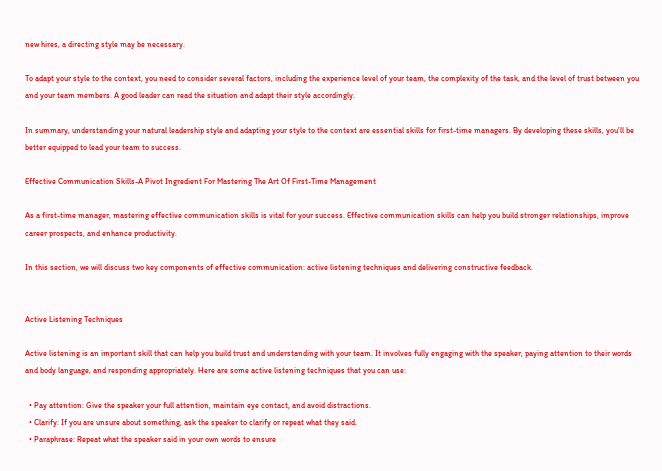new hires, a directing style may be necessary.

To adapt your style to the context, you need to consider several factors, including the experience level of your team, the complexity of the task, and the level of trust between you and your team members. A good leader can read the situation and adapt their style accordingly.

In summary, understanding your natural leadership style and adapting your style to the context are essential skills for first-time managers. By developing these skills, you’ll be better equipped to lead your team to success.

Effective Communication Skills-A Pivot Ingredient For Mastering The Art Of First-Time Management

As a first-time manager, mastering effective communication skills is vital for your success. Effective communication skills can help you build stronger relationships, improve career prospects, and enhance productivity.

In this section, we will discuss two key components of effective communication: active listening techniques and delivering constructive feedback.


Active Listening Techniques

Active listening is an important skill that can help you build trust and understanding with your team. It involves fully engaging with the speaker, paying attention to their words and body language, and responding appropriately. Here are some active listening techniques that you can use:

  • Pay attention: Give the speaker your full attention, maintain eye contact, and avoid distractions.
  • Clarify: If you are unsure about something, ask the speaker to clarify or repeat what they said.
  • Paraphrase: Repeat what the speaker said in your own words to ensure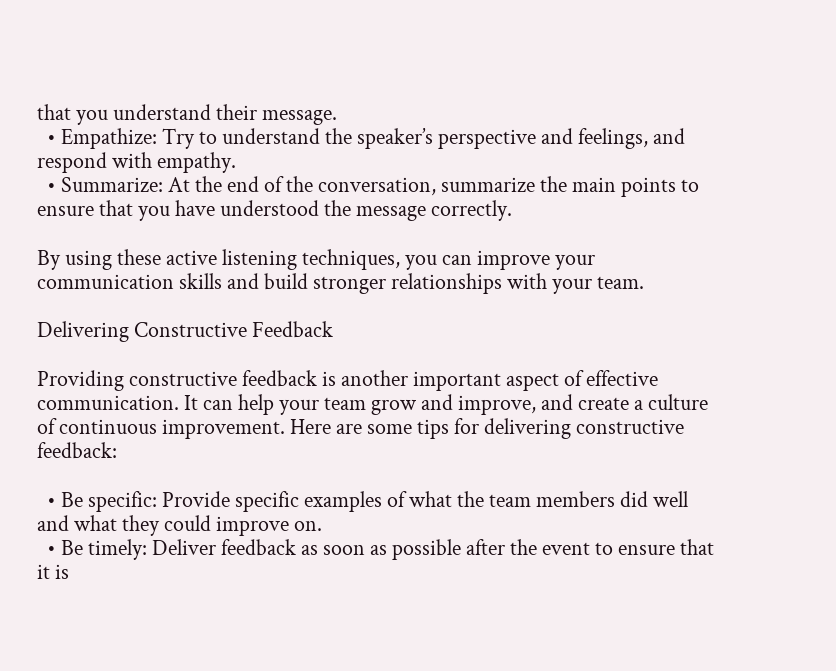that you understand their message.
  • Empathize: Try to understand the speaker’s perspective and feelings, and respond with empathy.
  • Summarize: At the end of the conversation, summarize the main points to ensure that you have understood the message correctly.

By using these active listening techniques, you can improve your communication skills and build stronger relationships with your team.

Delivering Constructive Feedback

Providing constructive feedback is another important aspect of effective communication. It can help your team grow and improve, and create a culture of continuous improvement. Here are some tips for delivering constructive feedback:

  • Be specific: Provide specific examples of what the team members did well and what they could improve on.
  • Be timely: Deliver feedback as soon as possible after the event to ensure that it is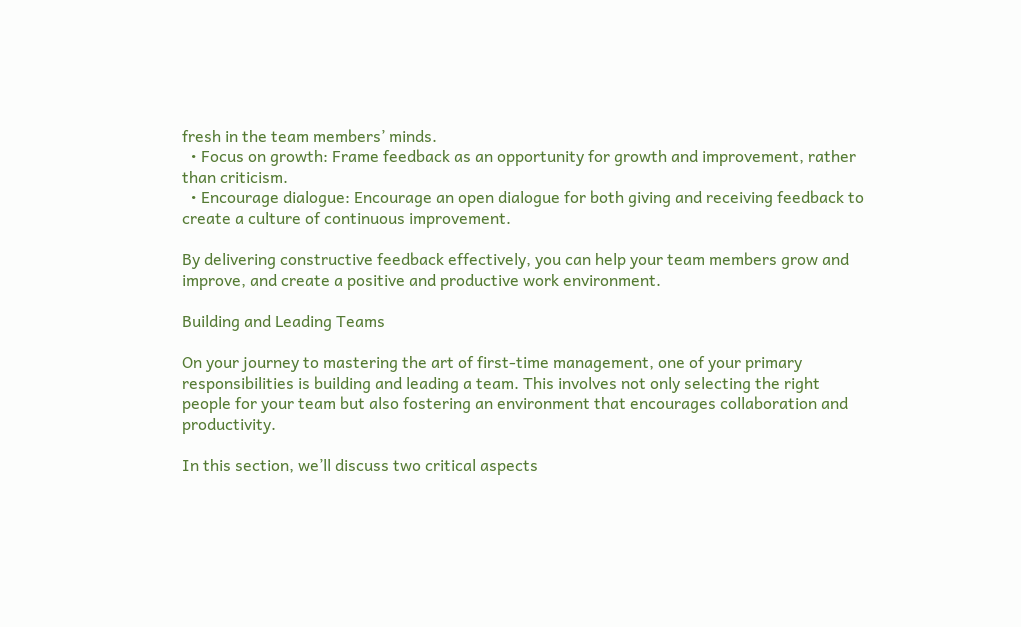fresh in the team members’ minds.
  • Focus on growth: Frame feedback as an opportunity for growth and improvement, rather than criticism.
  • Encourage dialogue: Encourage an open dialogue for both giving and receiving feedback to create a culture of continuous improvement.

By delivering constructive feedback effectively, you can help your team members grow and improve, and create a positive and productive work environment.

Building and Leading Teams

On your journey to mastering the art of first-time management, one of your primary responsibilities is building and leading a team. This involves not only selecting the right people for your team but also fostering an environment that encourages collaboration and productivity.

In this section, we’ll discuss two critical aspects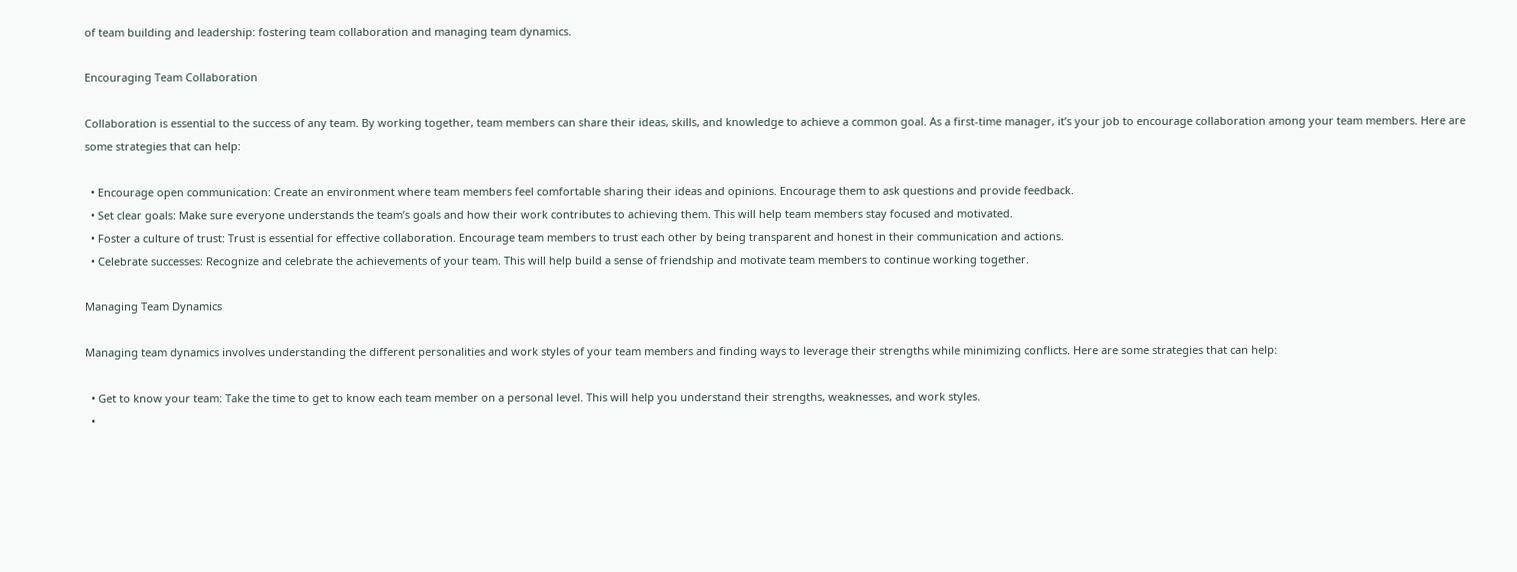of team building and leadership: fostering team collaboration and managing team dynamics.

Encouraging Team Collaboration

Collaboration is essential to the success of any team. By working together, team members can share their ideas, skills, and knowledge to achieve a common goal. As a first-time manager, it’s your job to encourage collaboration among your team members. Here are some strategies that can help:

  • Encourage open communication: Create an environment where team members feel comfortable sharing their ideas and opinions. Encourage them to ask questions and provide feedback.
  • Set clear goals: Make sure everyone understands the team’s goals and how their work contributes to achieving them. This will help team members stay focused and motivated.
  • Foster a culture of trust: Trust is essential for effective collaboration. Encourage team members to trust each other by being transparent and honest in their communication and actions.
  • Celebrate successes: Recognize and celebrate the achievements of your team. This will help build a sense of friendship and motivate team members to continue working together.

Managing Team Dynamics

Managing team dynamics involves understanding the different personalities and work styles of your team members and finding ways to leverage their strengths while minimizing conflicts. Here are some strategies that can help:

  • Get to know your team: Take the time to get to know each team member on a personal level. This will help you understand their strengths, weaknesses, and work styles.
  •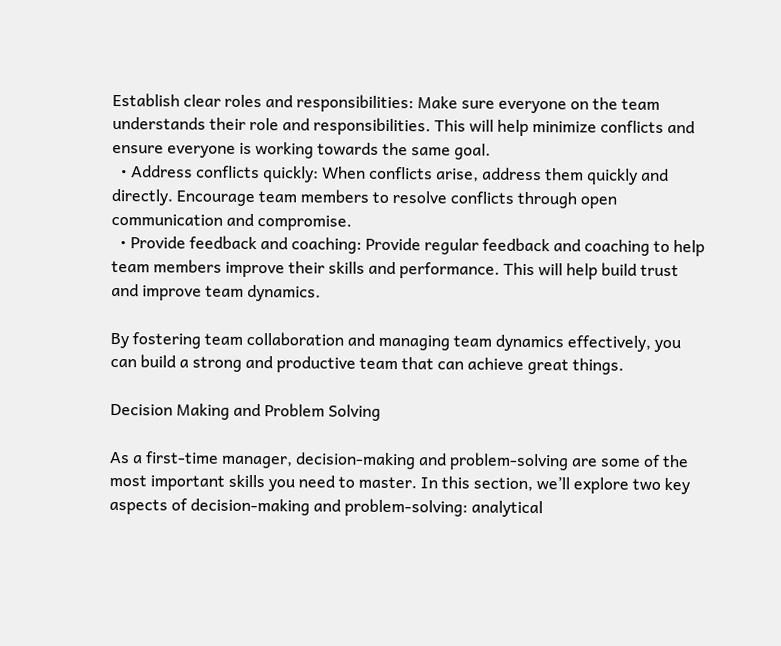Establish clear roles and responsibilities: Make sure everyone on the team understands their role and responsibilities. This will help minimize conflicts and ensure everyone is working towards the same goal.
  • Address conflicts quickly: When conflicts arise, address them quickly and directly. Encourage team members to resolve conflicts through open communication and compromise.
  • Provide feedback and coaching: Provide regular feedback and coaching to help team members improve their skills and performance. This will help build trust and improve team dynamics.

By fostering team collaboration and managing team dynamics effectively, you can build a strong and productive team that can achieve great things.

Decision Making and Problem Solving

As a first-time manager, decision-making and problem-solving are some of the most important skills you need to master. In this section, we’ll explore two key aspects of decision-making and problem-solving: analytical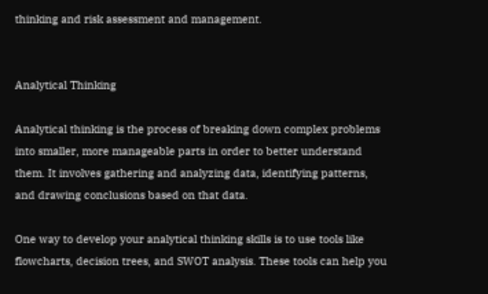thinking and risk assessment and management.


Analytical Thinking

Analytical thinking is the process of breaking down complex problems into smaller, more manageable parts in order to better understand them. It involves gathering and analyzing data, identifying patterns, and drawing conclusions based on that data.

One way to develop your analytical thinking skills is to use tools like flowcharts, decision trees, and SWOT analysis. These tools can help you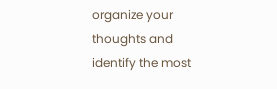organize your thoughts and identify the most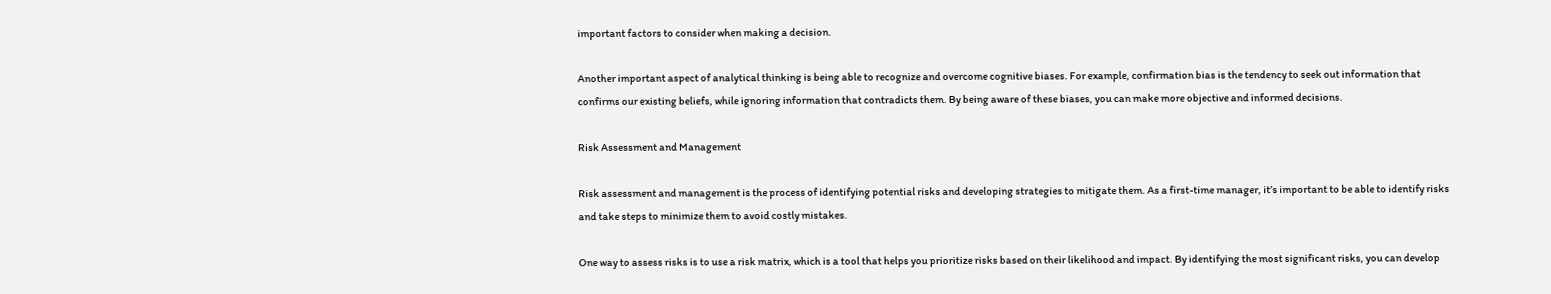important factors to consider when making a decision.

Another important aspect of analytical thinking is being able to recognize and overcome cognitive biases. For example, confirmation bias is the tendency to seek out information that confirms our existing beliefs, while ignoring information that contradicts them. By being aware of these biases, you can make more objective and informed decisions.

Risk Assessment and Management

Risk assessment and management is the process of identifying potential risks and developing strategies to mitigate them. As a first-time manager, it’s important to be able to identify risks and take steps to minimize them to avoid costly mistakes.

One way to assess risks is to use a risk matrix, which is a tool that helps you prioritize risks based on their likelihood and impact. By identifying the most significant risks, you can develop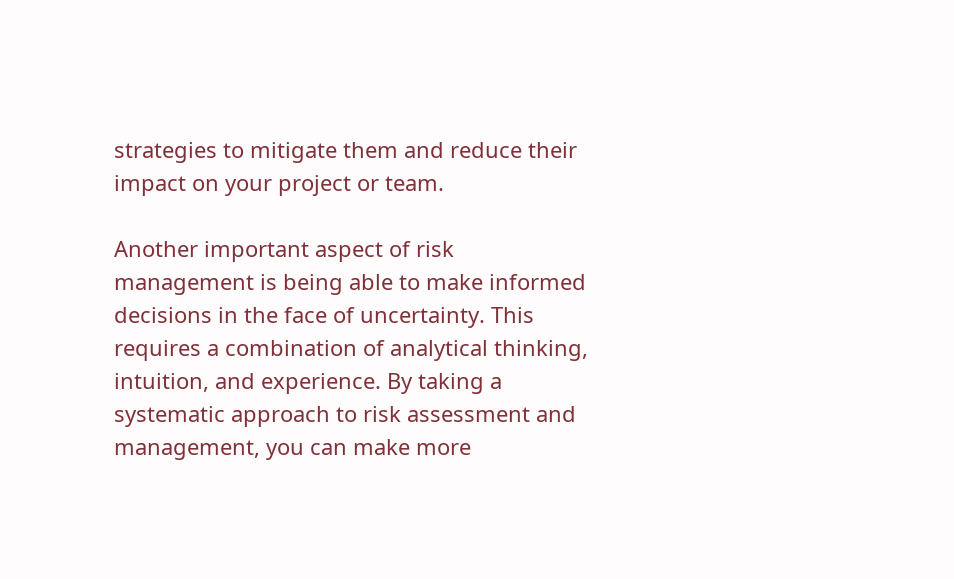strategies to mitigate them and reduce their impact on your project or team.

Another important aspect of risk management is being able to make informed decisions in the face of uncertainty. This requires a combination of analytical thinking, intuition, and experience. By taking a systematic approach to risk assessment and management, you can make more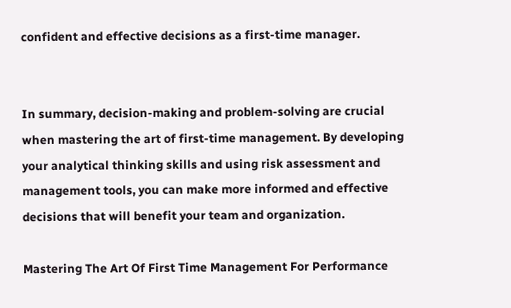confident and effective decisions as a first-time manager.


In summary, decision-making and problem-solving are crucial when mastering the art of first-time management. By developing your analytical thinking skills and using risk assessment and management tools, you can make more informed and effective decisions that will benefit your team and organization.

Mastering The Art Of First Time Management For Performance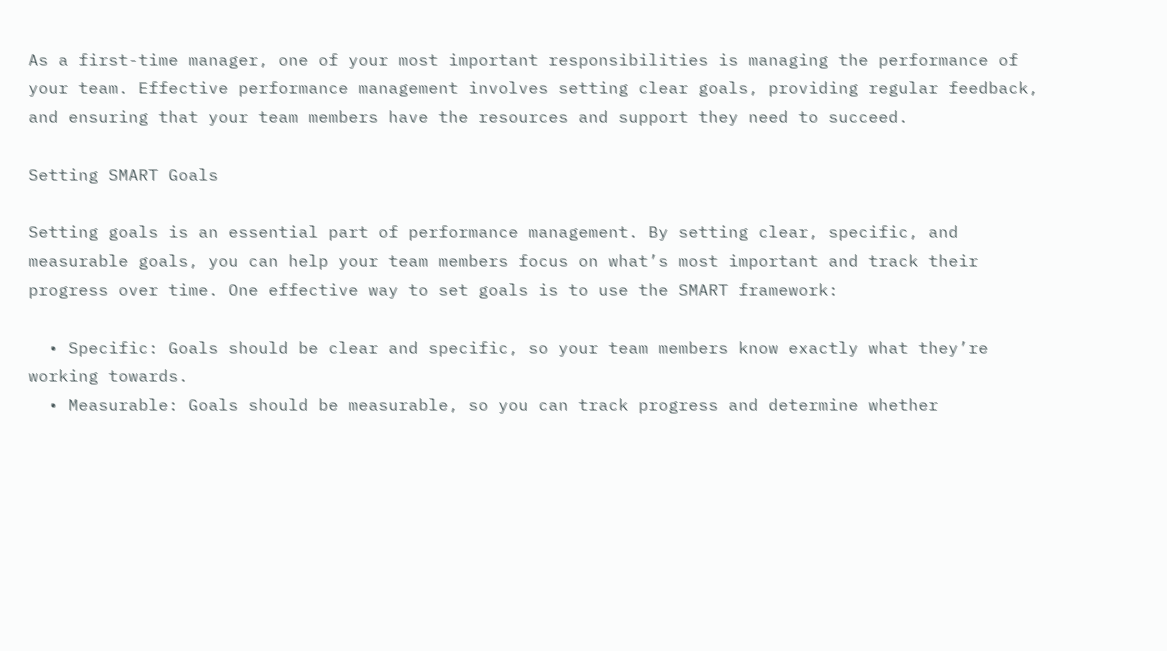As a first-time manager, one of your most important responsibilities is managing the performance of your team. Effective performance management involves setting clear goals, providing regular feedback, and ensuring that your team members have the resources and support they need to succeed.

Setting SMART Goals

Setting goals is an essential part of performance management. By setting clear, specific, and measurable goals, you can help your team members focus on what’s most important and track their progress over time. One effective way to set goals is to use the SMART framework:

  • Specific: Goals should be clear and specific, so your team members know exactly what they’re working towards.
  • Measurable: Goals should be measurable, so you can track progress and determine whether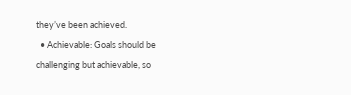they’ve been achieved.
  • Achievable: Goals should be challenging but achievable, so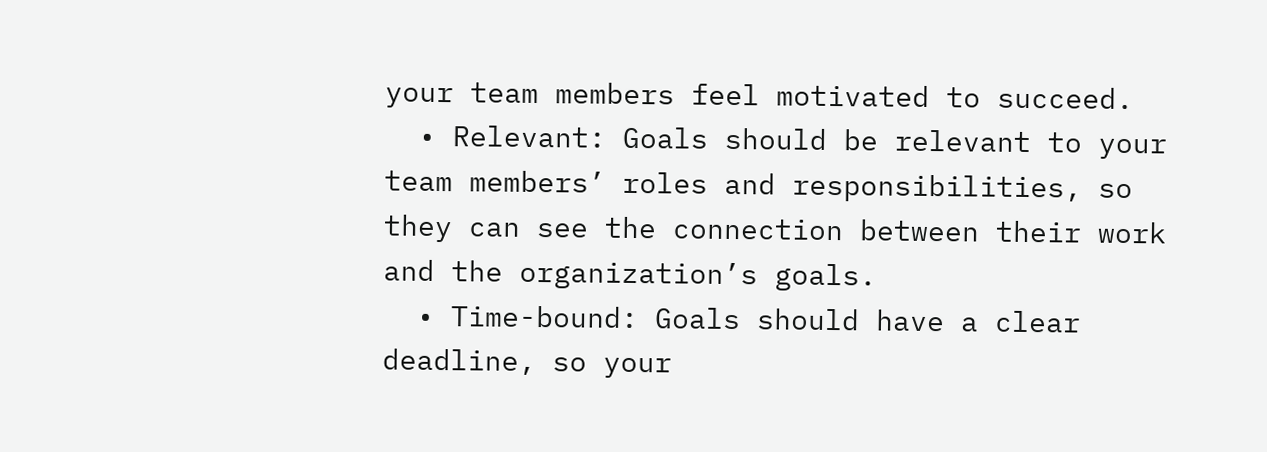your team members feel motivated to succeed.
  • Relevant: Goals should be relevant to your team members’ roles and responsibilities, so they can see the connection between their work and the organization’s goals.
  • Time-bound: Goals should have a clear deadline, so your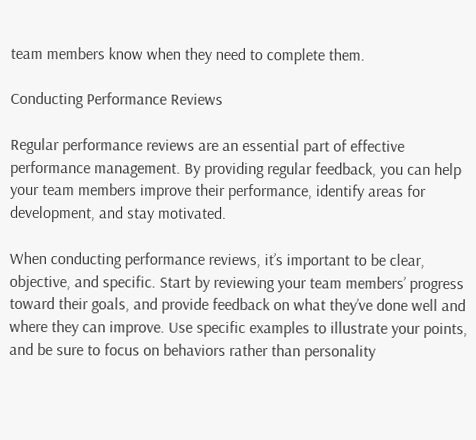team members know when they need to complete them.

Conducting Performance Reviews

Regular performance reviews are an essential part of effective performance management. By providing regular feedback, you can help your team members improve their performance, identify areas for development, and stay motivated.

When conducting performance reviews, it’s important to be clear, objective, and specific. Start by reviewing your team members’ progress toward their goals, and provide feedback on what they’ve done well and where they can improve. Use specific examples to illustrate your points, and be sure to focus on behaviors rather than personality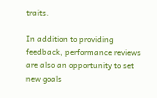traits.

In addition to providing feedback, performance reviews are also an opportunity to set new goals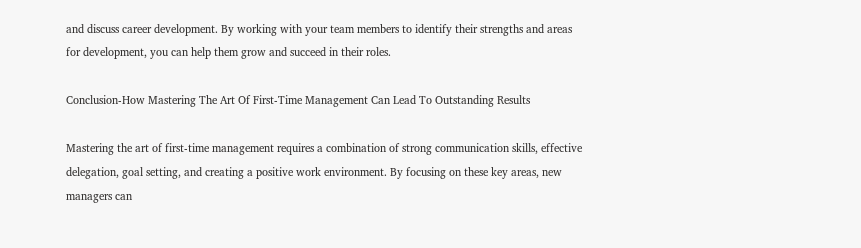and discuss career development. By working with your team members to identify their strengths and areas for development, you can help them grow and succeed in their roles.

Conclusion-How Mastering The Art Of First-Time Management Can Lead To Outstanding Results

Mastering the art of first-time management requires a combination of strong communication skills, effective delegation, goal setting, and creating a positive work environment. By focusing on these key areas, new managers can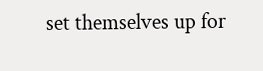set themselves up for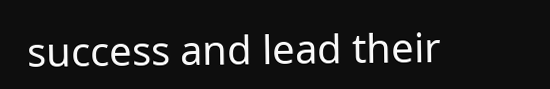success and lead their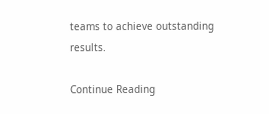teams to achieve outstanding results.

Continue Reading